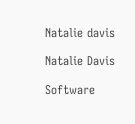Natalie davis

Natalie Davis

Software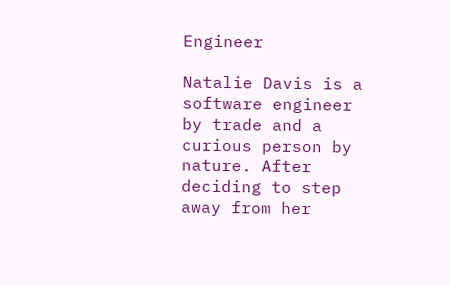Engineer

Natalie Davis is a software engineer by trade and a curious person by nature. After deciding to step away from her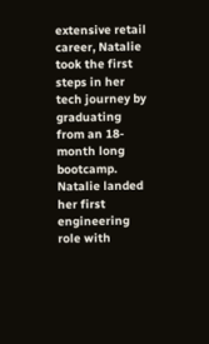extensive retail career, Natalie took the first steps in her tech journey by graduating from an 18-month long bootcamp. Natalie landed her first engineering role with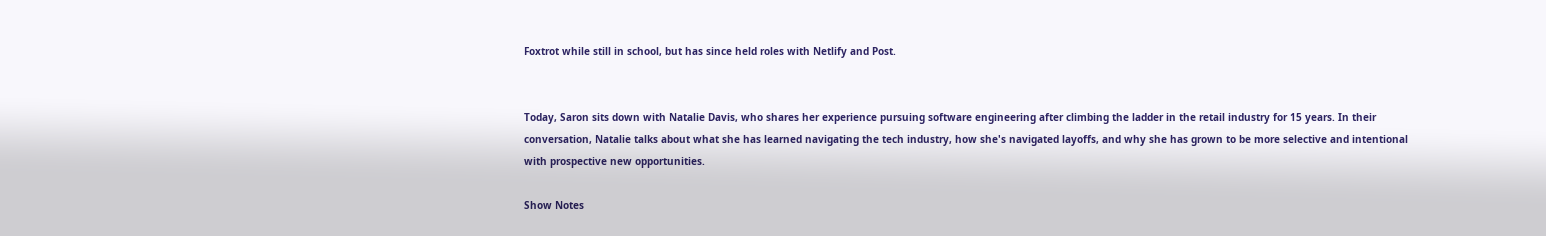Foxtrot while still in school, but has since held roles with Netlify and Post.


Today, Saron sits down with Natalie Davis, who shares her experience pursuing software engineering after climbing the ladder in the retail industry for 15 years. In their conversation, Natalie talks about what she has learned navigating the tech industry, how she's navigated layoffs, and why she has grown to be more selective and intentional with prospective new opportunities.

Show Notes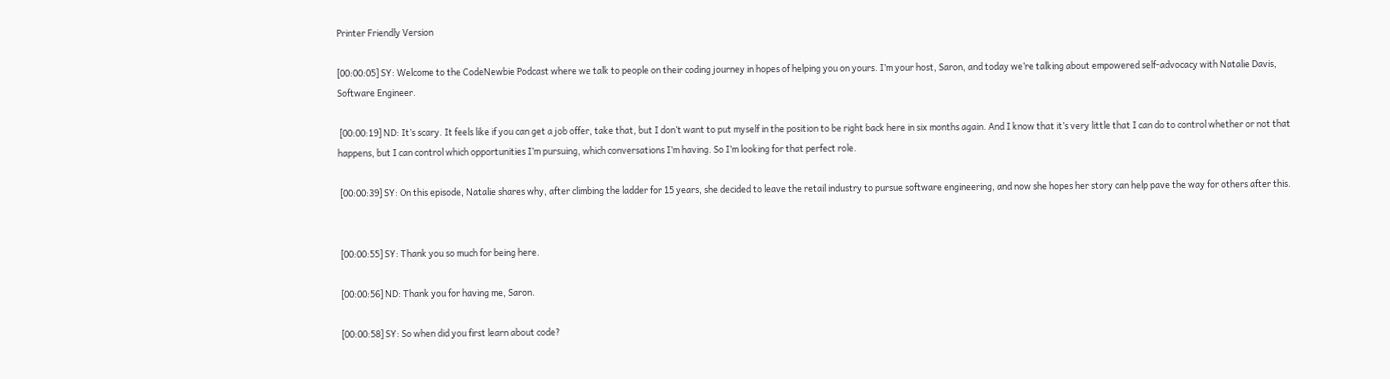Printer Friendly Version

[00:00:05] SY: Welcome to the CodeNewbie Podcast where we talk to people on their coding journey in hopes of helping you on yours. I’m your host, Saron, and today we’re talking about empowered self-advocacy with Natalie Davis, Software Engineer.

 [00:00:19] ND: It’s scary. It feels like if you can get a job offer, take that, but I don’t want to put myself in the position to be right back here in six months again. And I know that it’s very little that I can do to control whether or not that happens, but I can control which opportunities I’m pursuing, which conversations I’m having. So I’m looking for that perfect role.

 [00:00:39] SY: On this episode, Natalie shares why, after climbing the ladder for 15 years, she decided to leave the retail industry to pursue software engineering, and now she hopes her story can help pave the way for others after this.


 [00:00:55] SY: Thank you so much for being here.

 [00:00:56] ND: Thank you for having me, Saron.

 [00:00:58] SY: So when did you first learn about code?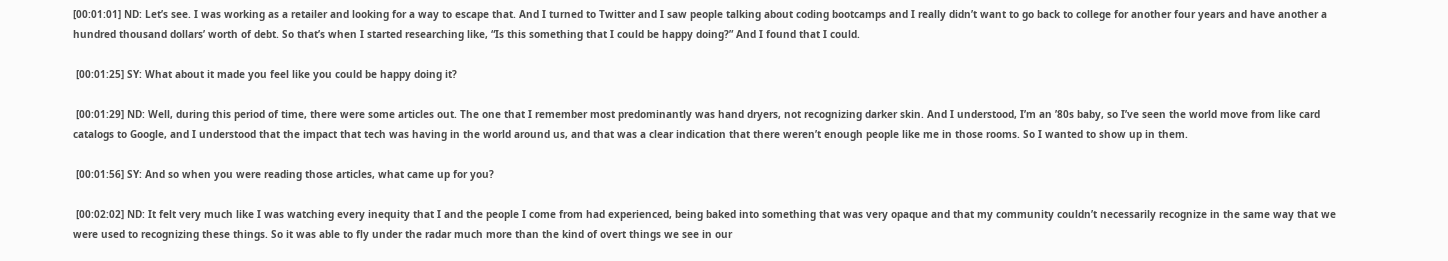[00:01:01] ND: Let’s see. I was working as a retailer and looking for a way to escape that. And I turned to Twitter and I saw people talking about coding bootcamps and I really didn’t want to go back to college for another four years and have another a hundred thousand dollars’ worth of debt. So that’s when I started researching like, “Is this something that I could be happy doing?” And I found that I could.

 [00:01:25] SY: What about it made you feel like you could be happy doing it?

 [00:01:29] ND: Well, during this period of time, there were some articles out. The one that I remember most predominantly was hand dryers, not recognizing darker skin. And I understood, I’m an ’80s baby, so I’ve seen the world move from like card catalogs to Google, and I understood that the impact that tech was having in the world around us, and that was a clear indication that there weren’t enough people like me in those rooms. So I wanted to show up in them.

 [00:01:56] SY: And so when you were reading those articles, what came up for you?

 [00:02:02] ND: It felt very much like I was watching every inequity that I and the people I come from had experienced, being baked into something that was very opaque and that my community couldn’t necessarily recognize in the same way that we were used to recognizing these things. So it was able to fly under the radar much more than the kind of overt things we see in our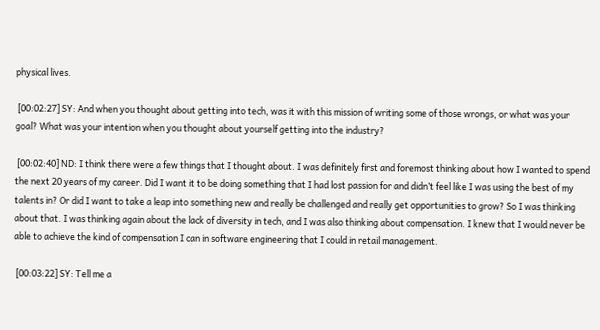physical lives.

 [00:02:27] SY: And when you thought about getting into tech, was it with this mission of writing some of those wrongs, or what was your goal? What was your intention when you thought about yourself getting into the industry?

 [00:02:40] ND: I think there were a few things that I thought about. I was definitely first and foremost thinking about how I wanted to spend the next 20 years of my career. Did I want it to be doing something that I had lost passion for and didn’t feel like I was using the best of my talents in? Or did I want to take a leap into something new and really be challenged and really get opportunities to grow? So I was thinking about that. I was thinking again about the lack of diversity in tech, and I was also thinking about compensation. I knew that I would never be able to achieve the kind of compensation I can in software engineering that I could in retail management.

 [00:03:22] SY: Tell me a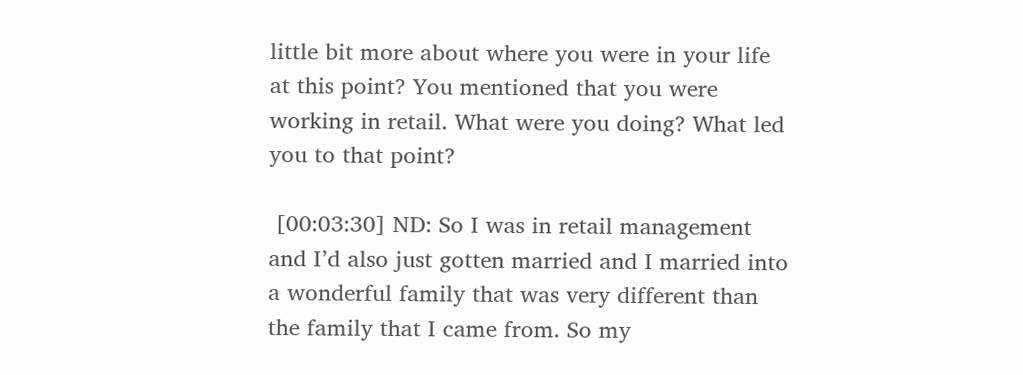little bit more about where you were in your life at this point? You mentioned that you were working in retail. What were you doing? What led you to that point?

 [00:03:30] ND: So I was in retail management and I’d also just gotten married and I married into a wonderful family that was very different than the family that I came from. So my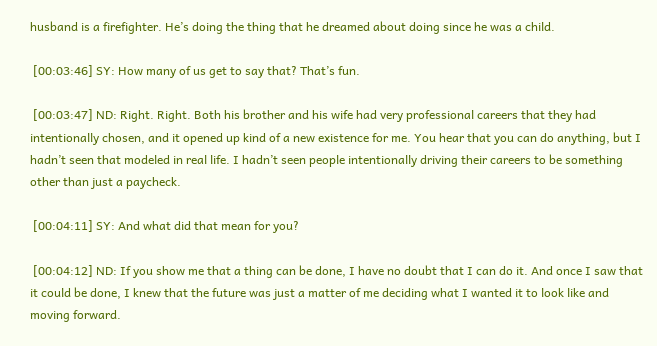husband is a firefighter. He’s doing the thing that he dreamed about doing since he was a child.

 [00:03:46] SY: How many of us get to say that? That’s fun.

 [00:03:47] ND: Right. Right. Both his brother and his wife had very professional careers that they had intentionally chosen, and it opened up kind of a new existence for me. You hear that you can do anything, but I hadn’t seen that modeled in real life. I hadn’t seen people intentionally driving their careers to be something other than just a paycheck.

 [00:04:11] SY: And what did that mean for you?

 [00:04:12] ND: If you show me that a thing can be done, I have no doubt that I can do it. And once I saw that it could be done, I knew that the future was just a matter of me deciding what I wanted it to look like and moving forward.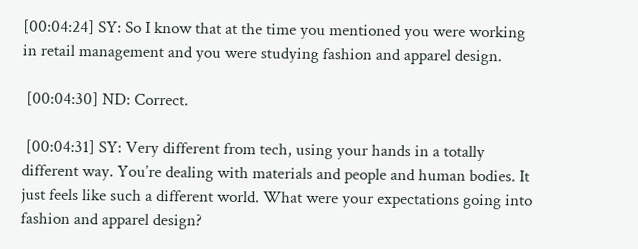[00:04:24] SY: So I know that at the time you mentioned you were working in retail management and you were studying fashion and apparel design.

 [00:04:30] ND: Correct.

 [00:04:31] SY: Very different from tech, using your hands in a totally different way. You’re dealing with materials and people and human bodies. It just feels like such a different world. What were your expectations going into fashion and apparel design?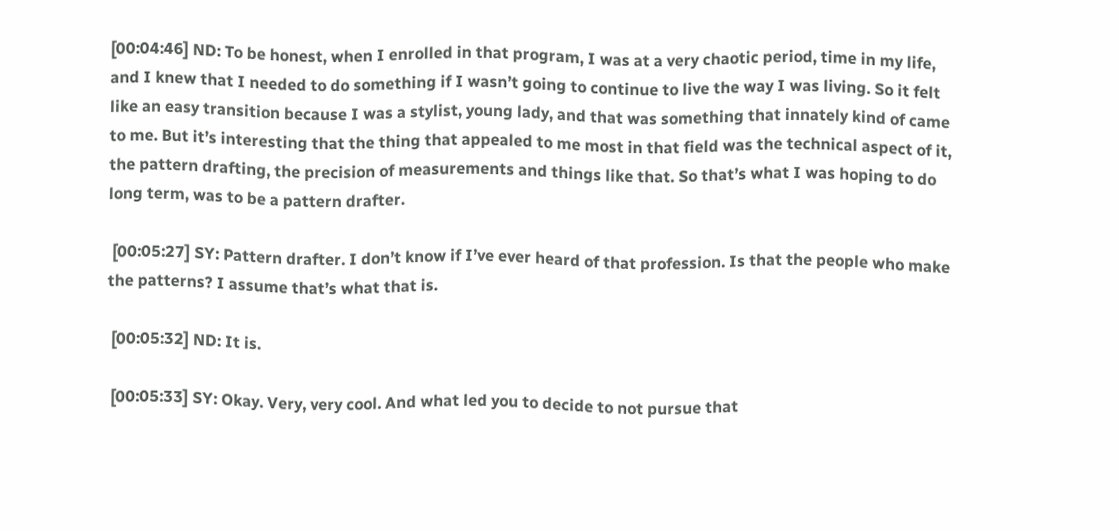[00:04:46] ND: To be honest, when I enrolled in that program, I was at a very chaotic period, time in my life, and I knew that I needed to do something if I wasn’t going to continue to live the way I was living. So it felt like an easy transition because I was a stylist, young lady, and that was something that innately kind of came to me. But it’s interesting that the thing that appealed to me most in that field was the technical aspect of it, the pattern drafting, the precision of measurements and things like that. So that’s what I was hoping to do long term, was to be a pattern drafter.

 [00:05:27] SY: Pattern drafter. I don’t know if I’ve ever heard of that profession. Is that the people who make the patterns? I assume that’s what that is.

 [00:05:32] ND: It is.

 [00:05:33] SY: Okay. Very, very cool. And what led you to decide to not pursue that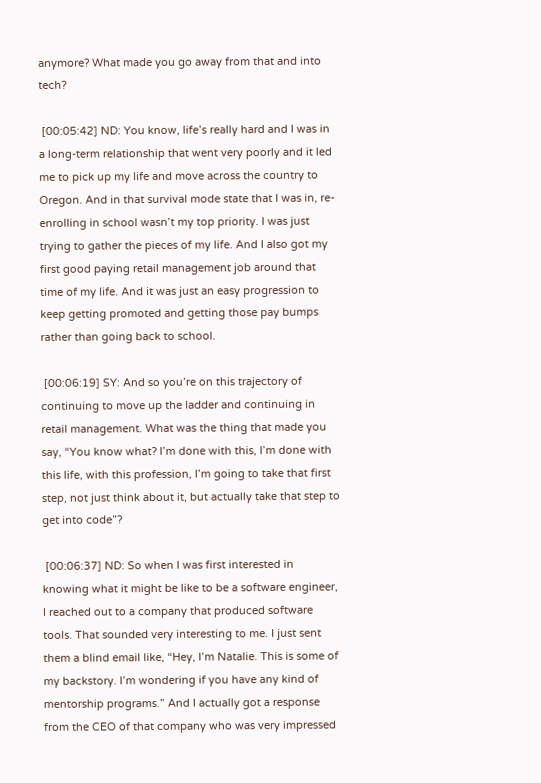anymore? What made you go away from that and into tech?

 [00:05:42] ND: You know, life’s really hard and I was in a long-term relationship that went very poorly and it led me to pick up my life and move across the country to Oregon. And in that survival mode state that I was in, re-enrolling in school wasn’t my top priority. I was just trying to gather the pieces of my life. And I also got my first good paying retail management job around that time of my life. And it was just an easy progression to keep getting promoted and getting those pay bumps rather than going back to school.

 [00:06:19] SY: And so you’re on this trajectory of continuing to move up the ladder and continuing in retail management. What was the thing that made you say, “You know what? I’m done with this, I’m done with this life, with this profession, I’m going to take that first step, not just think about it, but actually take that step to get into code”?

 [00:06:37] ND: So when I was first interested in knowing what it might be like to be a software engineer, I reached out to a company that produced software tools. That sounded very interesting to me. I just sent them a blind email like, “Hey, I’m Natalie. This is some of my backstory. I’m wondering if you have any kind of mentorship programs.” And I actually got a response from the CEO of that company who was very impressed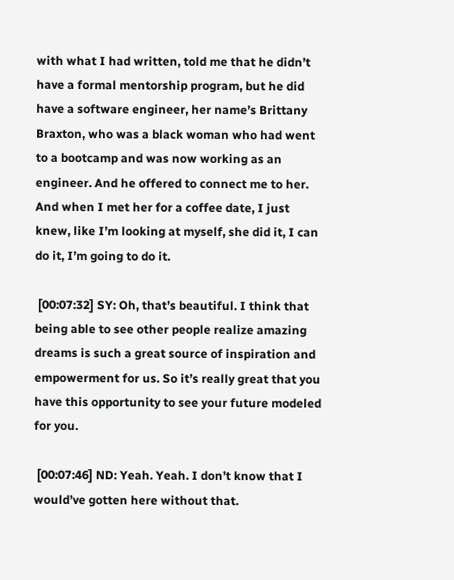with what I had written, told me that he didn’t have a formal mentorship program, but he did have a software engineer, her name’s Brittany Braxton, who was a black woman who had went to a bootcamp and was now working as an engineer. And he offered to connect me to her. And when I met her for a coffee date, I just knew, like I’m looking at myself, she did it, I can do it, I’m going to do it.

 [00:07:32] SY: Oh, that’s beautiful. I think that being able to see other people realize amazing dreams is such a great source of inspiration and empowerment for us. So it’s really great that you have this opportunity to see your future modeled for you.

 [00:07:46] ND: Yeah. Yeah. I don’t know that I would’ve gotten here without that.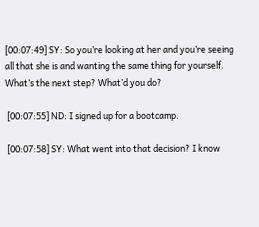[00:07:49] SY: So you’re looking at her and you’re seeing all that she is and wanting the same thing for yourself. What’s the next step? What’d you do?

 [00:07:55] ND: I signed up for a bootcamp.

 [00:07:58] SY: What went into that decision? I know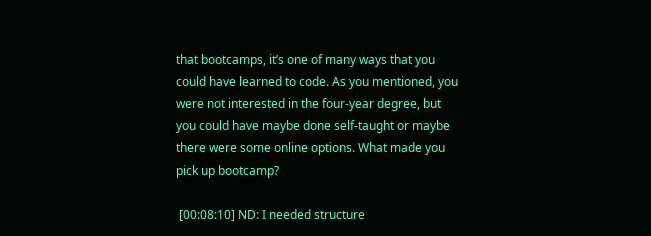that bootcamps, it’s one of many ways that you could have learned to code. As you mentioned, you were not interested in the four-year degree, but you could have maybe done self-taught or maybe there were some online options. What made you pick up bootcamp?

 [00:08:10] ND: I needed structure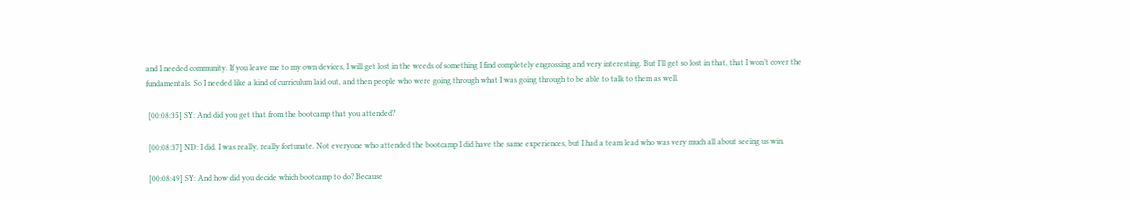and I needed community. If you leave me to my own devices, I will get lost in the weeds of something I find completely engrossing and very interesting. But I’ll get so lost in that, that I won’t cover the fundamentals. So I needed like a kind of curriculum laid out, and then people who were going through what I was going through to be able to talk to them as well.

 [00:08:35] SY: And did you get that from the bootcamp that you attended?

 [00:08:37] ND: I did. I was really, really fortunate. Not everyone who attended the bootcamp I did have the same experiences, but I had a team lead who was very much all about seeing us win.

 [00:08:49] SY: And how did you decide which bootcamp to do? Because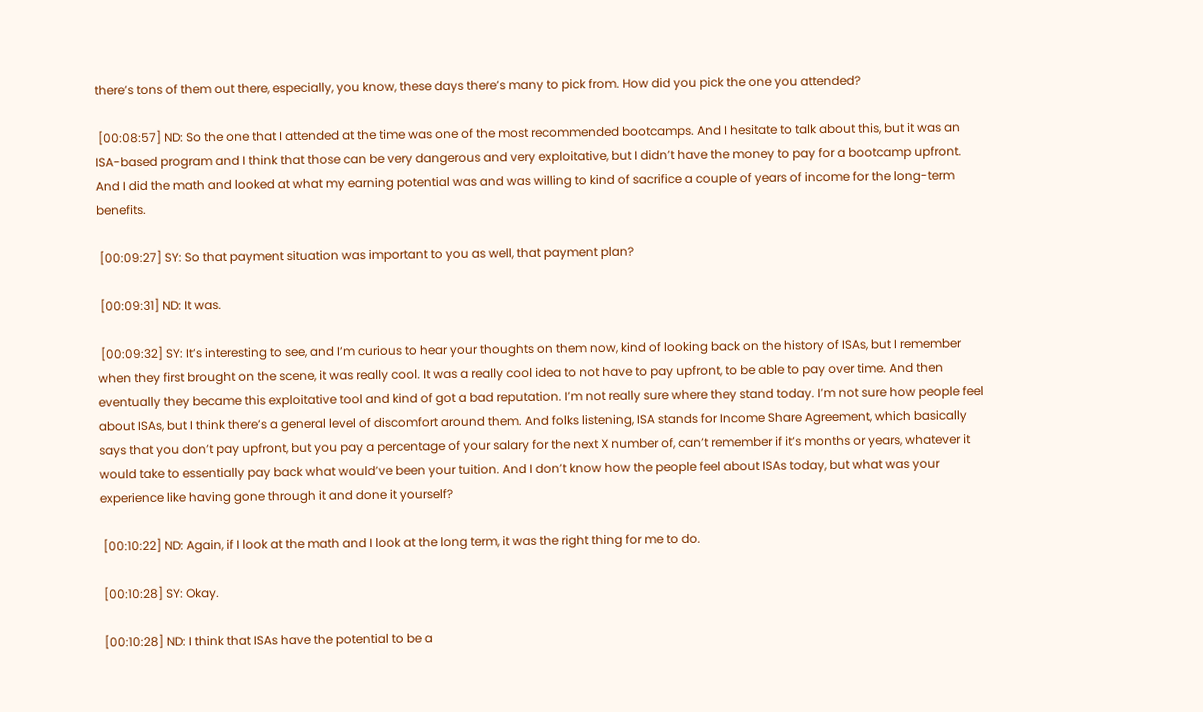there’s tons of them out there, especially, you know, these days there’s many to pick from. How did you pick the one you attended?

 [00:08:57] ND: So the one that I attended at the time was one of the most recommended bootcamps. And I hesitate to talk about this, but it was an ISA-based program and I think that those can be very dangerous and very exploitative, but I didn’t have the money to pay for a bootcamp upfront. And I did the math and looked at what my earning potential was and was willing to kind of sacrifice a couple of years of income for the long-term benefits.

 [00:09:27] SY: So that payment situation was important to you as well, that payment plan?

 [00:09:31] ND: It was.

 [00:09:32] SY: It’s interesting to see, and I’m curious to hear your thoughts on them now, kind of looking back on the history of ISAs, but I remember when they first brought on the scene, it was really cool. It was a really cool idea to not have to pay upfront, to be able to pay over time. And then eventually they became this exploitative tool and kind of got a bad reputation. I’m not really sure where they stand today. I’m not sure how people feel about ISAs, but I think there’s a general level of discomfort around them. And folks listening, ISA stands for Income Share Agreement, which basically says that you don’t pay upfront, but you pay a percentage of your salary for the next X number of, can’t remember if it’s months or years, whatever it would take to essentially pay back what would’ve been your tuition. And I don’t know how the people feel about ISAs today, but what was your experience like having gone through it and done it yourself?

 [00:10:22] ND: Again, if I look at the math and I look at the long term, it was the right thing for me to do.

 [00:10:28] SY: Okay.

 [00:10:28] ND: I think that ISAs have the potential to be a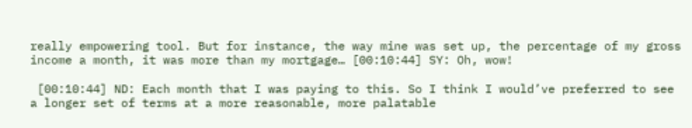really empowering tool. But for instance, the way mine was set up, the percentage of my gross income a month, it was more than my mortgage… [00:10:44] SY: Oh, wow!

 [00:10:44] ND: Each month that I was paying to this. So I think I would’ve preferred to see a longer set of terms at a more reasonable, more palatable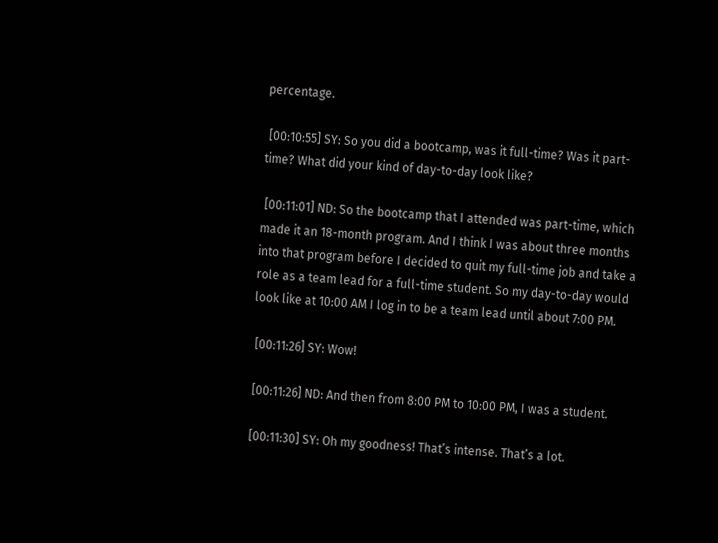percentage.

 [00:10:55] SY: So you did a bootcamp, was it full-time? Was it part-time? What did your kind of day-to-day look like?

 [00:11:01] ND: So the bootcamp that I attended was part-time, which made it an 18-month program. And I think I was about three months into that program before I decided to quit my full-time job and take a role as a team lead for a full-time student. So my day-to-day would look like at 10:00 AM I log in to be a team lead until about 7:00 PM.

 [00:11:26] SY: Wow!

 [00:11:26] ND: And then from 8:00 PM to 10:00 PM, I was a student.

 [00:11:30] SY: Oh my goodness! That’s intense. That’s a lot.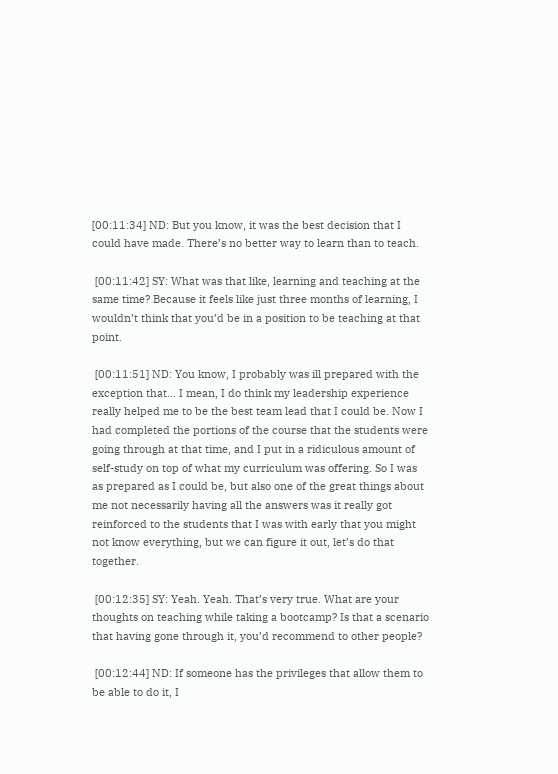[00:11:34] ND: But you know, it was the best decision that I could have made. There’s no better way to learn than to teach.

 [00:11:42] SY: What was that like, learning and teaching at the same time? Because it feels like just three months of learning, I wouldn’t think that you’d be in a position to be teaching at that point.

 [00:11:51] ND: You know, I probably was ill prepared with the exception that… I mean, I do think my leadership experience really helped me to be the best team lead that I could be. Now I had completed the portions of the course that the students were going through at that time, and I put in a ridiculous amount of self-study on top of what my curriculum was offering. So I was as prepared as I could be, but also one of the great things about me not necessarily having all the answers was it really got reinforced to the students that I was with early that you might not know everything, but we can figure it out, let’s do that together.

 [00:12:35] SY: Yeah. Yeah. That’s very true. What are your thoughts on teaching while taking a bootcamp? Is that a scenario that having gone through it, you’d recommend to other people?

 [00:12:44] ND: If someone has the privileges that allow them to be able to do it, I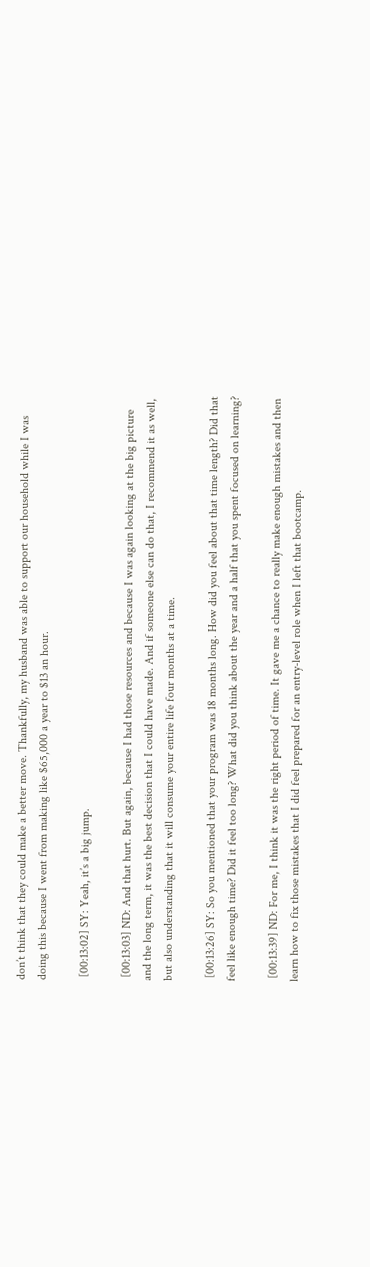don’t think that they could make a better move. Thankfully, my husband was able to support our household while I was doing this because I went from making like $65,000 a year to $13 an hour.

 [00:13:02] SY: Yeah, it’s a big jump.

 [00:13:03] ND: And that hurt. But again, because I had those resources and because I was again looking at the big picture and the long term, it was the best decision that I could have made. And if someone else can do that, I recommend it as well, but also understanding that it will consume your entire life four months at a time.

 [00:13:26] SY: So you mentioned that your program was 18 months long. How did you feel about that time length? Did that feel like enough time? Did it feel too long? What did you think about the year and a half that you spent focused on learning?

 [00:13:39] ND: For me, I think it was the right period of time. It gave me a chance to really make enough mistakes and then learn how to fix those mistakes that I did feel prepared for an entry-level role when I left that bootcamp.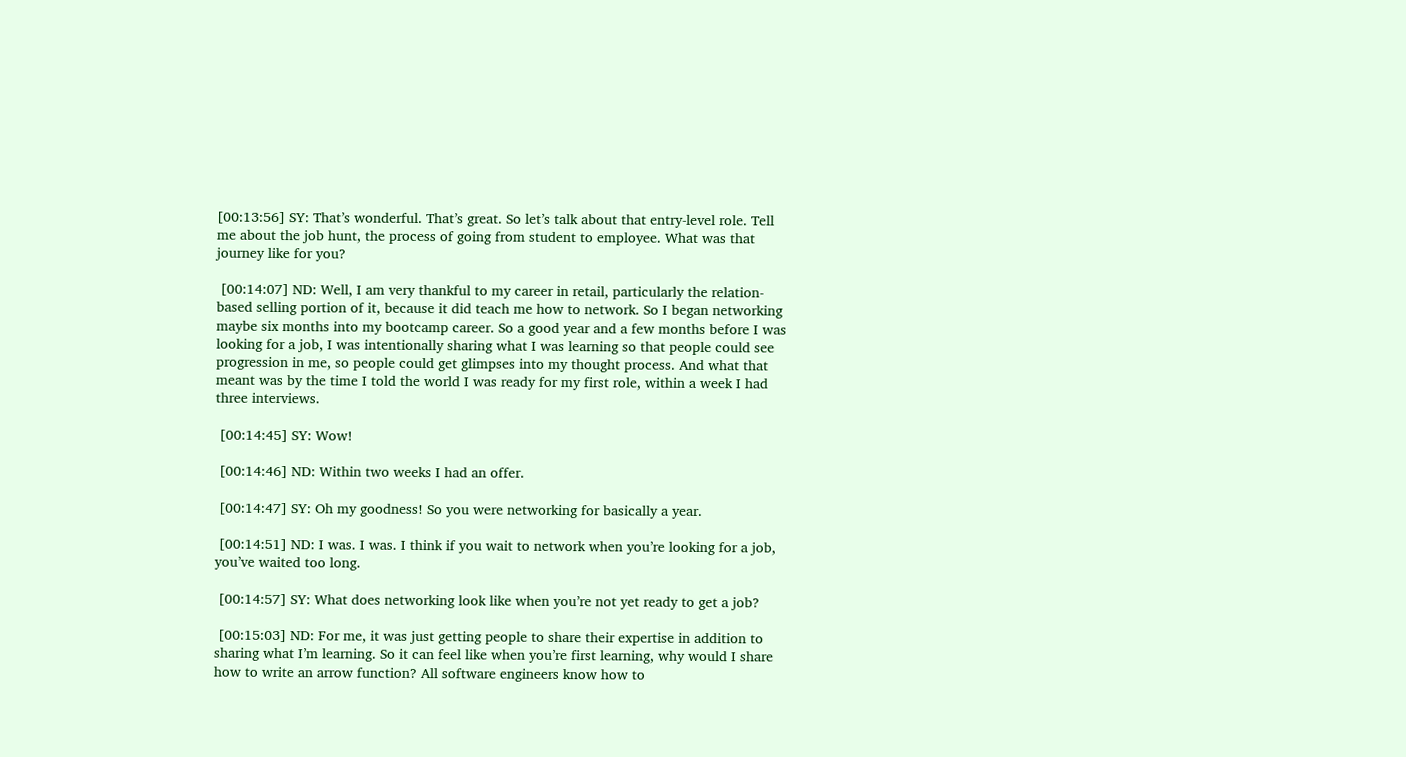[00:13:56] SY: That’s wonderful. That’s great. So let’s talk about that entry-level role. Tell me about the job hunt, the process of going from student to employee. What was that journey like for you?

 [00:14:07] ND: Well, I am very thankful to my career in retail, particularly the relation-based selling portion of it, because it did teach me how to network. So I began networking maybe six months into my bootcamp career. So a good year and a few months before I was looking for a job, I was intentionally sharing what I was learning so that people could see progression in me, so people could get glimpses into my thought process. And what that meant was by the time I told the world I was ready for my first role, within a week I had three interviews.

 [00:14:45] SY: Wow!

 [00:14:46] ND: Within two weeks I had an offer.

 [00:14:47] SY: Oh my goodness! So you were networking for basically a year.

 [00:14:51] ND: I was. I was. I think if you wait to network when you’re looking for a job, you’ve waited too long.

 [00:14:57] SY: What does networking look like when you’re not yet ready to get a job?

 [00:15:03] ND: For me, it was just getting people to share their expertise in addition to sharing what I’m learning. So it can feel like when you’re first learning, why would I share how to write an arrow function? All software engineers know how to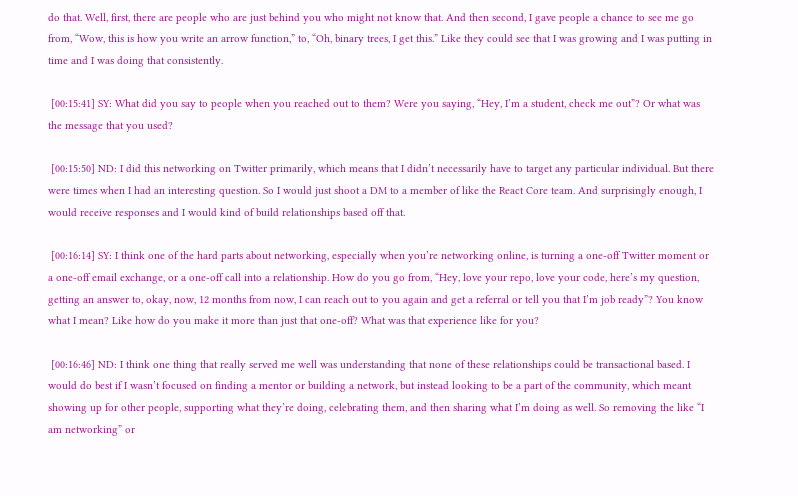do that. Well, first, there are people who are just behind you who might not know that. And then second, I gave people a chance to see me go from, “Wow, this is how you write an arrow function,” to, “Oh, binary trees, I get this.” Like they could see that I was growing and I was putting in time and I was doing that consistently.

 [00:15:41] SY: What did you say to people when you reached out to them? Were you saying, “Hey, I’m a student, check me out”? Or what was the message that you used?

 [00:15:50] ND: I did this networking on Twitter primarily, which means that I didn’t necessarily have to target any particular individual. But there were times when I had an interesting question. So I would just shoot a DM to a member of like the React Core team. And surprisingly enough, I would receive responses and I would kind of build relationships based off that.

 [00:16:14] SY: I think one of the hard parts about networking, especially when you’re networking online, is turning a one-off Twitter moment or a one-off email exchange, or a one-off call into a relationship. How do you go from, “Hey, love your repo, love your code, here’s my question, getting an answer to, okay, now, 12 months from now, I can reach out to you again and get a referral or tell you that I’m job ready”? You know what I mean? Like how do you make it more than just that one-off? What was that experience like for you?

 [00:16:46] ND: I think one thing that really served me well was understanding that none of these relationships could be transactional based. I would do best if I wasn’t focused on finding a mentor or building a network, but instead looking to be a part of the community, which meant showing up for other people, supporting what they’re doing, celebrating them, and then sharing what I’m doing as well. So removing the like “I am networking” or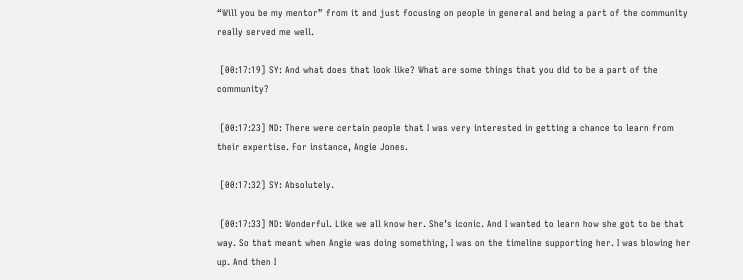“Will you be my mentor” from it and just focusing on people in general and being a part of the community really served me well.

 [00:17:19] SY: And what does that look like? What are some things that you did to be a part of the community?

 [00:17:23] ND: There were certain people that I was very interested in getting a chance to learn from their expertise. For instance, Angie Jones.

 [00:17:32] SY: Absolutely.

 [00:17:33] ND: Wonderful. Like we all know her. She’s iconic. And I wanted to learn how she got to be that way. So that meant when Angie was doing something, I was on the timeline supporting her. I was blowing her up. And then I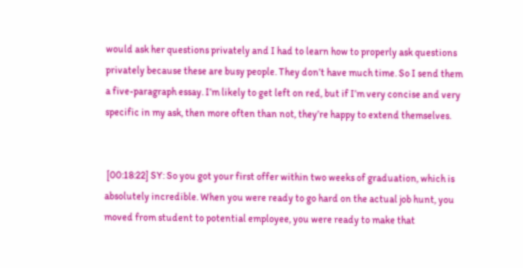would ask her questions privately and I had to learn how to properly ask questions privately because these are busy people. They don’t have much time. So I send them a five-paragraph essay. I’m likely to get left on red, but if I’m very concise and very specific in my ask, then more often than not, they’re happy to extend themselves.


 [00:18:22] SY: So you got your first offer within two weeks of graduation, which is absolutely incredible. When you were ready to go hard on the actual job hunt, you moved from student to potential employee, you were ready to make that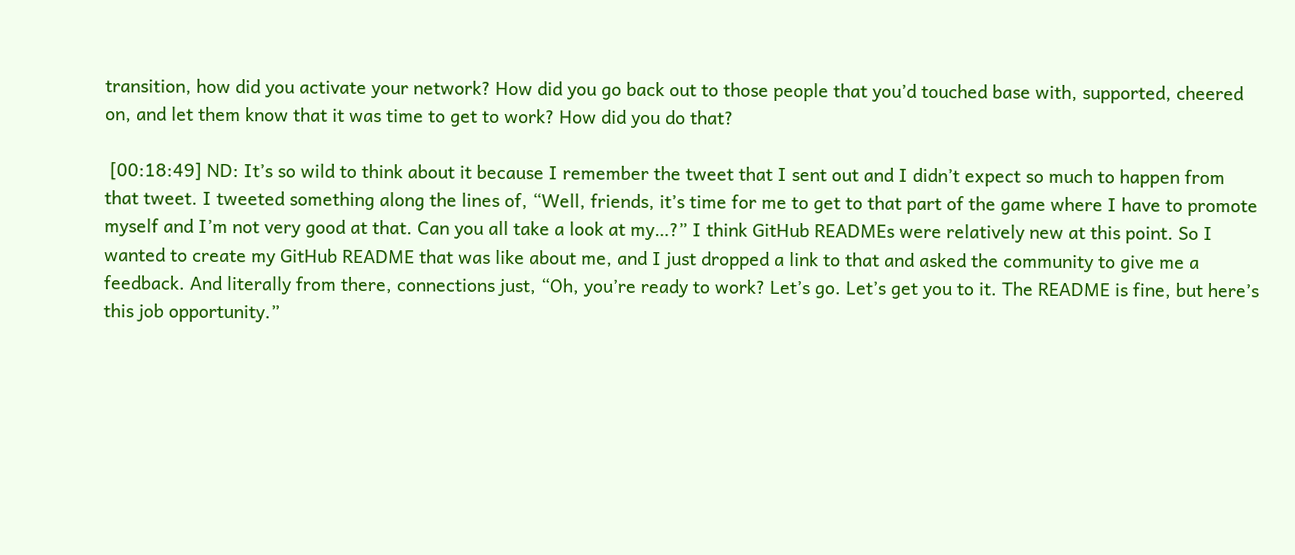transition, how did you activate your network? How did you go back out to those people that you’d touched base with, supported, cheered on, and let them know that it was time to get to work? How did you do that?

 [00:18:49] ND: It’s so wild to think about it because I remember the tweet that I sent out and I didn’t expect so much to happen from that tweet. I tweeted something along the lines of, “Well, friends, it’s time for me to get to that part of the game where I have to promote myself and I’m not very good at that. Can you all take a look at my…?” I think GitHub READMEs were relatively new at this point. So I wanted to create my GitHub README that was like about me, and I just dropped a link to that and asked the community to give me a feedback. And literally from there, connections just, “Oh, you’re ready to work? Let’s go. Let’s get you to it. The README is fine, but here’s this job opportunity.”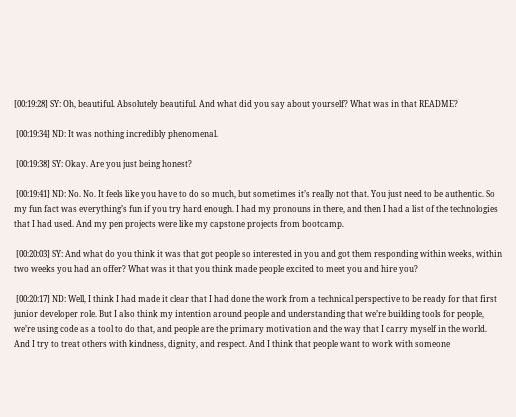[00:19:28] SY: Oh, beautiful. Absolutely beautiful. And what did you say about yourself? What was in that README?

 [00:19:34] ND: It was nothing incredibly phenomenal.

 [00:19:38] SY: Okay. Are you just being honest?

 [00:19:41] ND: No. No. It feels like you have to do so much, but sometimes it’s really not that. You just need to be authentic. So my fun fact was everything’s fun if you try hard enough. I had my pronouns in there, and then I had a list of the technologies that I had used. And my pen projects were like my capstone projects from bootcamp.

 [00:20:03] SY: And what do you think it was that got people so interested in you and got them responding within weeks, within two weeks you had an offer? What was it that you think made people excited to meet you and hire you?

 [00:20:17] ND: Well, I think I had made it clear that I had done the work from a technical perspective to be ready for that first junior developer role. But I also think my intention around people and understanding that we’re building tools for people, we’re using code as a tool to do that, and people are the primary motivation and the way that I carry myself in the world. And I try to treat others with kindness, dignity, and respect. And I think that people want to work with someone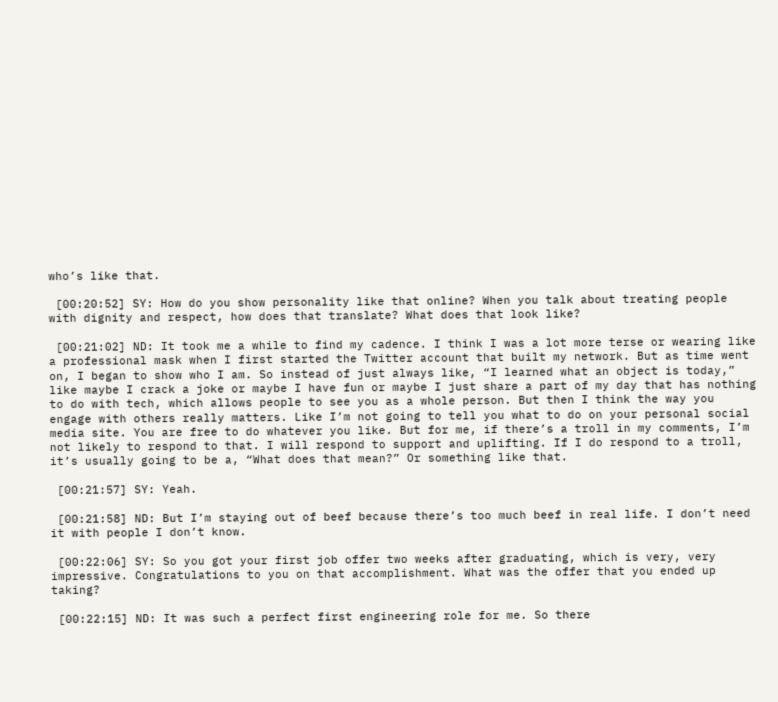who’s like that.

 [00:20:52] SY: How do you show personality like that online? When you talk about treating people with dignity and respect, how does that translate? What does that look like?

 [00:21:02] ND: It took me a while to find my cadence. I think I was a lot more terse or wearing like a professional mask when I first started the Twitter account that built my network. But as time went on, I began to show who I am. So instead of just always like, “I learned what an object is today,” like maybe I crack a joke or maybe I have fun or maybe I just share a part of my day that has nothing to do with tech, which allows people to see you as a whole person. But then I think the way you engage with others really matters. Like I’m not going to tell you what to do on your personal social media site. You are free to do whatever you like. But for me, if there’s a troll in my comments, I’m not likely to respond to that. I will respond to support and uplifting. If I do respond to a troll, it’s usually going to be a, “What does that mean?” Or something like that.

 [00:21:57] SY: Yeah.

 [00:21:58] ND: But I’m staying out of beef because there’s too much beef in real life. I don’t need it with people I don’t know.

 [00:22:06] SY: So you got your first job offer two weeks after graduating, which is very, very impressive. Congratulations to you on that accomplishment. What was the offer that you ended up taking?

 [00:22:15] ND: It was such a perfect first engineering role for me. So there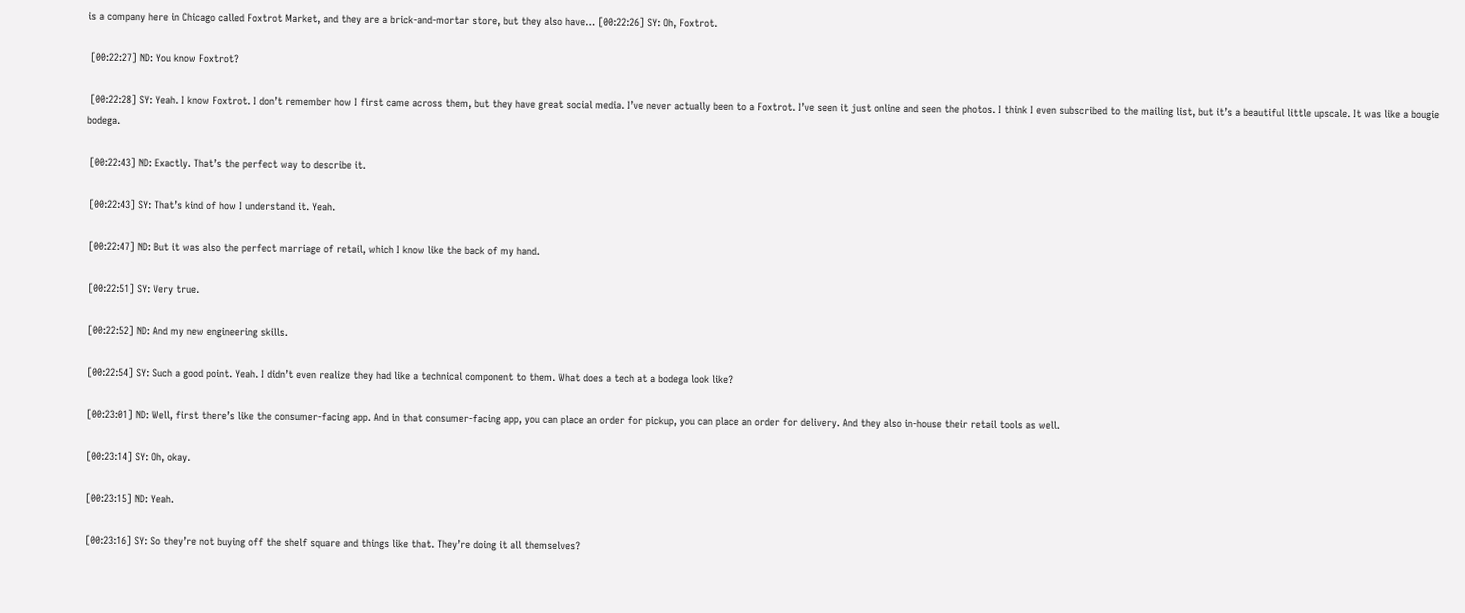is a company here in Chicago called Foxtrot Market, and they are a brick-and-mortar store, but they also have… [00:22:26] SY: Oh, Foxtrot.

 [00:22:27] ND: You know Foxtrot?

 [00:22:28] SY: Yeah. I know Foxtrot. I don’t remember how I first came across them, but they have great social media. I’ve never actually been to a Foxtrot. I’ve seen it just online and seen the photos. I think I even subscribed to the mailing list, but it’s a beautiful little upscale. It was like a bougie bodega.

 [00:22:43] ND: Exactly. That’s the perfect way to describe it.

 [00:22:43] SY: That’s kind of how I understand it. Yeah.

 [00:22:47] ND: But it was also the perfect marriage of retail, which I know like the back of my hand.

 [00:22:51] SY: Very true.

 [00:22:52] ND: And my new engineering skills.

 [00:22:54] SY: Such a good point. Yeah. I didn’t even realize they had like a technical component to them. What does a tech at a bodega look like?

 [00:23:01] ND: Well, first there’s like the consumer-facing app. And in that consumer-facing app, you can place an order for pickup, you can place an order for delivery. And they also in-house their retail tools as well.

 [00:23:14] SY: Oh, okay.

 [00:23:15] ND: Yeah.

 [00:23:16] SY: So they’re not buying off the shelf square and things like that. They’re doing it all themselves?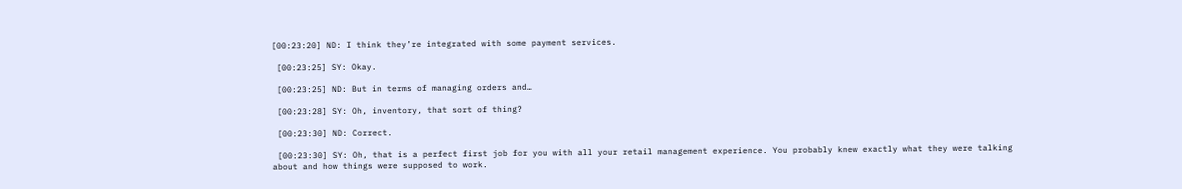[00:23:20] ND: I think they’re integrated with some payment services.

 [00:23:25] SY: Okay.

 [00:23:25] ND: But in terms of managing orders and…

 [00:23:28] SY: Oh, inventory, that sort of thing?

 [00:23:30] ND: Correct.

 [00:23:30] SY: Oh, that is a perfect first job for you with all your retail management experience. You probably knew exactly what they were talking about and how things were supposed to work.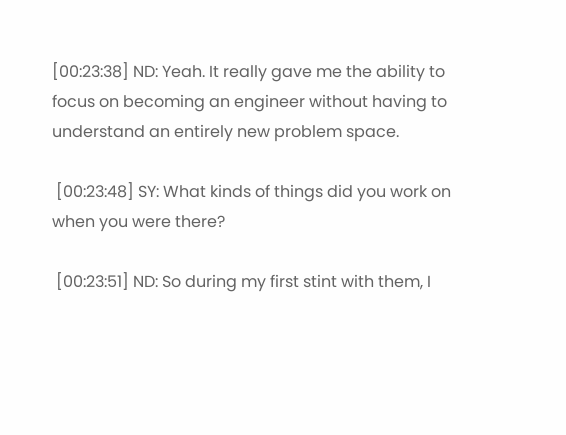[00:23:38] ND: Yeah. It really gave me the ability to focus on becoming an engineer without having to understand an entirely new problem space.

 [00:23:48] SY: What kinds of things did you work on when you were there?

 [00:23:51] ND: So during my first stint with them, I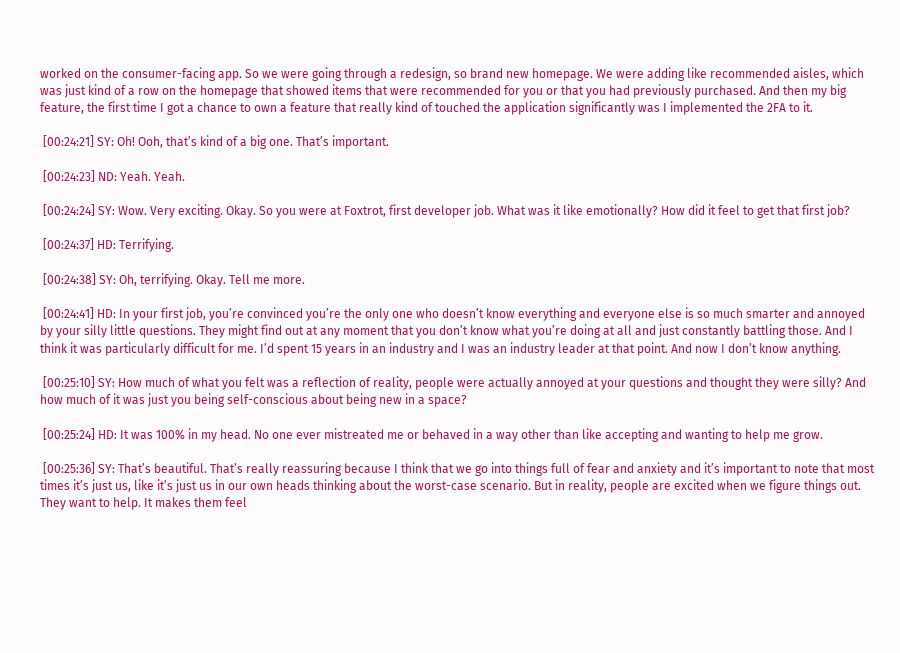worked on the consumer-facing app. So we were going through a redesign, so brand new homepage. We were adding like recommended aisles, which was just kind of a row on the homepage that showed items that were recommended for you or that you had previously purchased. And then my big feature, the first time I got a chance to own a feature that really kind of touched the application significantly was I implemented the 2FA to it.

 [00:24:21] SY: Oh! Ooh, that’s kind of a big one. That’s important.

 [00:24:23] ND: Yeah. Yeah.

 [00:24:24] SY: Wow. Very exciting. Okay. So you were at Foxtrot, first developer job. What was it like emotionally? How did it feel to get that first job?

 [00:24:37] HD: Terrifying.

 [00:24:38] SY: Oh, terrifying. Okay. Tell me more.

 [00:24:41] HD: In your first job, you’re convinced you’re the only one who doesn’t know everything and everyone else is so much smarter and annoyed by your silly little questions. They might find out at any moment that you don’t know what you’re doing at all and just constantly battling those. And I think it was particularly difficult for me. I’d spent 15 years in an industry and I was an industry leader at that point. And now I don’t know anything.

 [00:25:10] SY: How much of what you felt was a reflection of reality, people were actually annoyed at your questions and thought they were silly? And how much of it was just you being self-conscious about being new in a space?

 [00:25:24] HD: It was 100% in my head. No one ever mistreated me or behaved in a way other than like accepting and wanting to help me grow.

 [00:25:36] SY: That’s beautiful. That’s really reassuring because I think that we go into things full of fear and anxiety and it’s important to note that most times it’s just us, like it’s just us in our own heads thinking about the worst-case scenario. But in reality, people are excited when we figure things out. They want to help. It makes them feel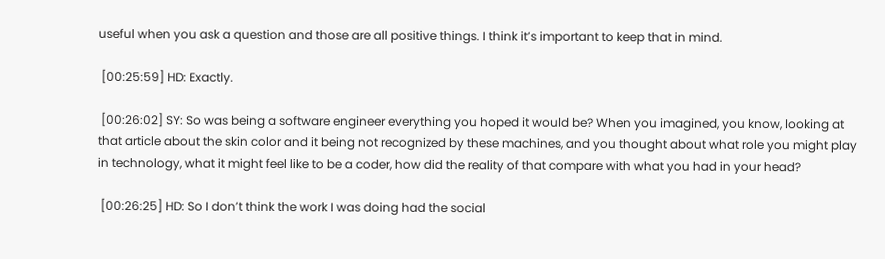useful when you ask a question and those are all positive things. I think it’s important to keep that in mind.

 [00:25:59] HD: Exactly.

 [00:26:02] SY: So was being a software engineer everything you hoped it would be? When you imagined, you know, looking at that article about the skin color and it being not recognized by these machines, and you thought about what role you might play in technology, what it might feel like to be a coder, how did the reality of that compare with what you had in your head?

 [00:26:25] HD: So I don’t think the work I was doing had the social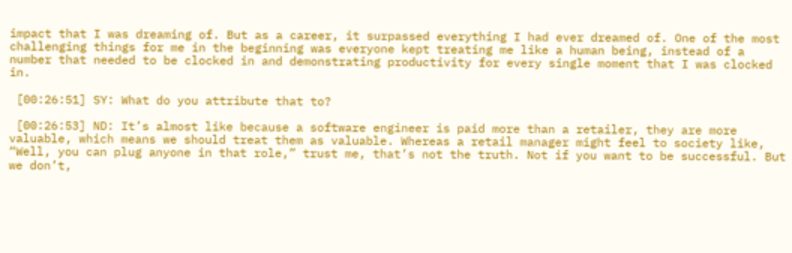impact that I was dreaming of. But as a career, it surpassed everything I had ever dreamed of. One of the most challenging things for me in the beginning was everyone kept treating me like a human being, instead of a number that needed to be clocked in and demonstrating productivity for every single moment that I was clocked in.

 [00:26:51] SY: What do you attribute that to?

 [00:26:53] ND: It’s almost like because a software engineer is paid more than a retailer, they are more valuable, which means we should treat them as valuable. Whereas a retail manager might feel to society like, “Well, you can plug anyone in that role,” trust me, that’s not the truth. Not if you want to be successful. But we don’t,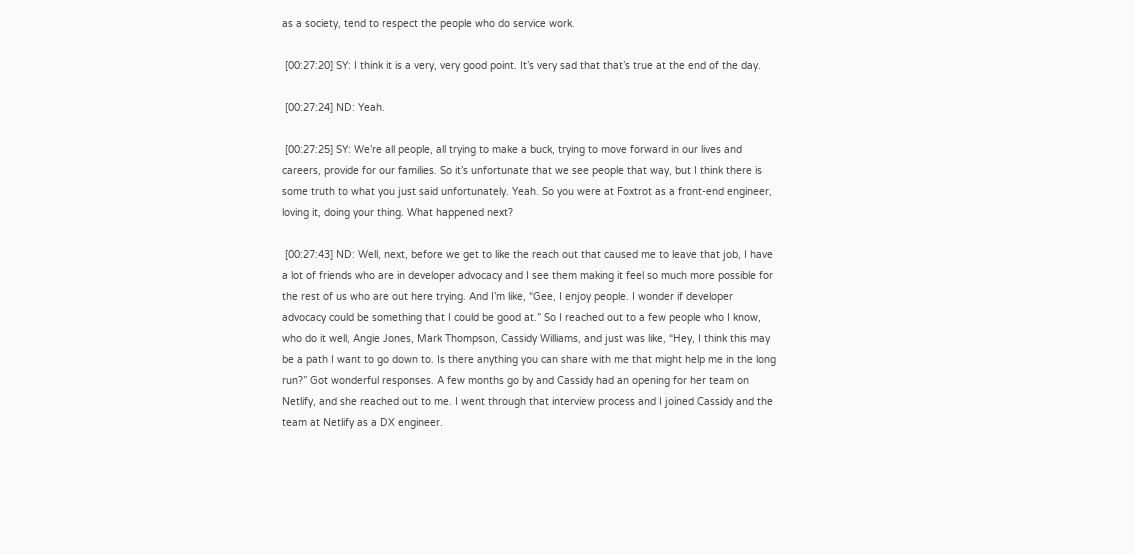as a society, tend to respect the people who do service work.

 [00:27:20] SY: I think it is a very, very good point. It’s very sad that that’s true at the end of the day.

 [00:27:24] ND: Yeah.

 [00:27:25] SY: We’re all people, all trying to make a buck, trying to move forward in our lives and careers, provide for our families. So it’s unfortunate that we see people that way, but I think there is some truth to what you just said unfortunately. Yeah. So you were at Foxtrot as a front-end engineer, loving it, doing your thing. What happened next?

 [00:27:43] ND: Well, next, before we get to like the reach out that caused me to leave that job, I have a lot of friends who are in developer advocacy and I see them making it feel so much more possible for the rest of us who are out here trying. And I’m like, “Gee, I enjoy people. I wonder if developer advocacy could be something that I could be good at.” So I reached out to a few people who I know, who do it well, Angie Jones, Mark Thompson, Cassidy Williams, and just was like, “Hey, I think this may be a path I want to go down to. Is there anything you can share with me that might help me in the long run?” Got wonderful responses. A few months go by and Cassidy had an opening for her team on Netlify, and she reached out to me. I went through that interview process and I joined Cassidy and the team at Netlify as a DX engineer.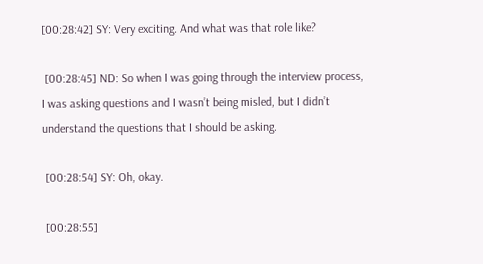[00:28:42] SY: Very exciting. And what was that role like?

 [00:28:45] ND: So when I was going through the interview process, I was asking questions and I wasn’t being misled, but I didn’t understand the questions that I should be asking.

 [00:28:54] SY: Oh, okay.

 [00:28:55]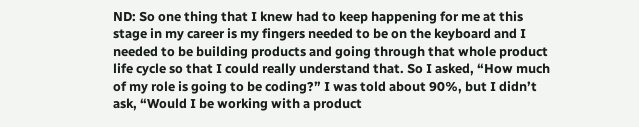ND: So one thing that I knew had to keep happening for me at this stage in my career is my fingers needed to be on the keyboard and I needed to be building products and going through that whole product life cycle so that I could really understand that. So I asked, “How much of my role is going to be coding?” I was told about 90%, but I didn’t ask, “Would I be working with a product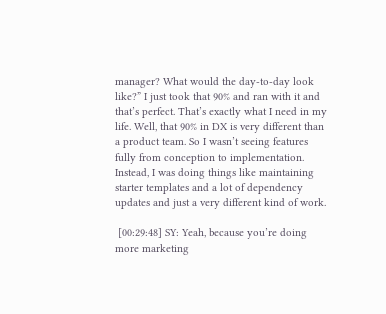manager? What would the day-to-day look like?” I just took that 90% and ran with it and that’s perfect. That’s exactly what I need in my life. Well, that 90% in DX is very different than a product team. So I wasn’t seeing features fully from conception to implementation. Instead, I was doing things like maintaining starter templates and a lot of dependency updates and just a very different kind of work.

 [00:29:48] SY: Yeah, because you’re doing more marketing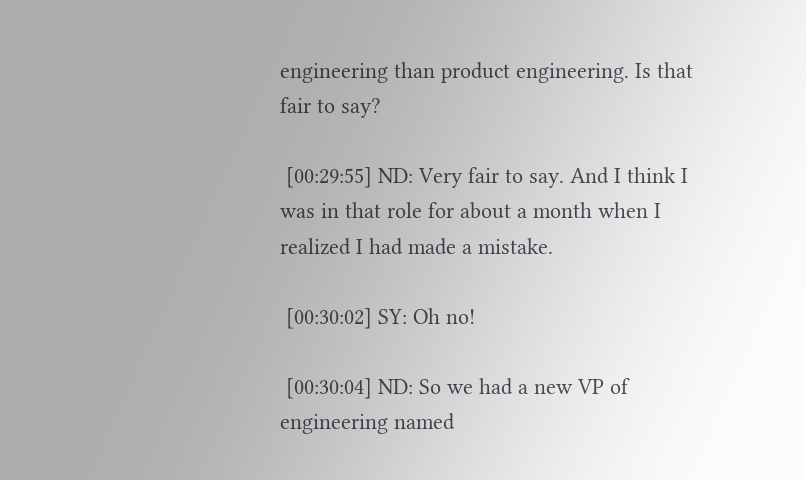engineering than product engineering. Is that fair to say?

 [00:29:55] ND: Very fair to say. And I think I was in that role for about a month when I realized I had made a mistake.

 [00:30:02] SY: Oh no!

 [00:30:04] ND: So we had a new VP of engineering named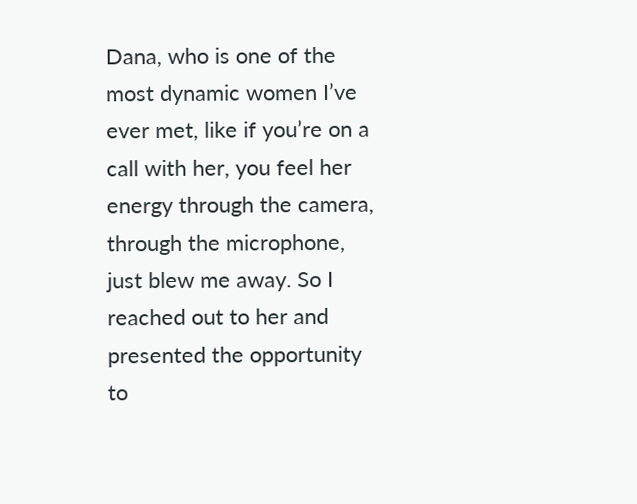Dana, who is one of the most dynamic women I’ve ever met, like if you’re on a call with her, you feel her energy through the camera, through the microphone, just blew me away. So I reached out to her and presented the opportunity to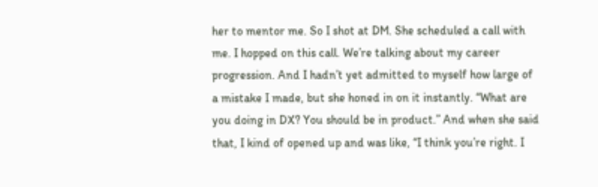her to mentor me. So I shot at DM. She scheduled a call with me. I hopped on this call. We’re talking about my career progression. And I hadn’t yet admitted to myself how large of a mistake I made, but she honed in on it instantly. “What are you doing in DX? You should be in product.” And when she said that, I kind of opened up and was like, “I think you’re right. I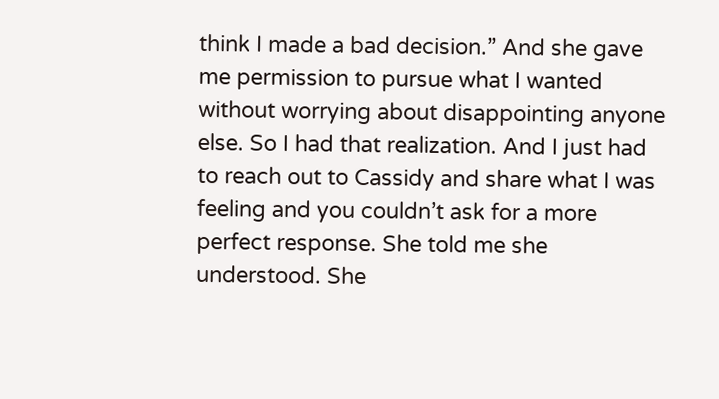think I made a bad decision.” And she gave me permission to pursue what I wanted without worrying about disappointing anyone else. So I had that realization. And I just had to reach out to Cassidy and share what I was feeling and you couldn’t ask for a more perfect response. She told me she understood. She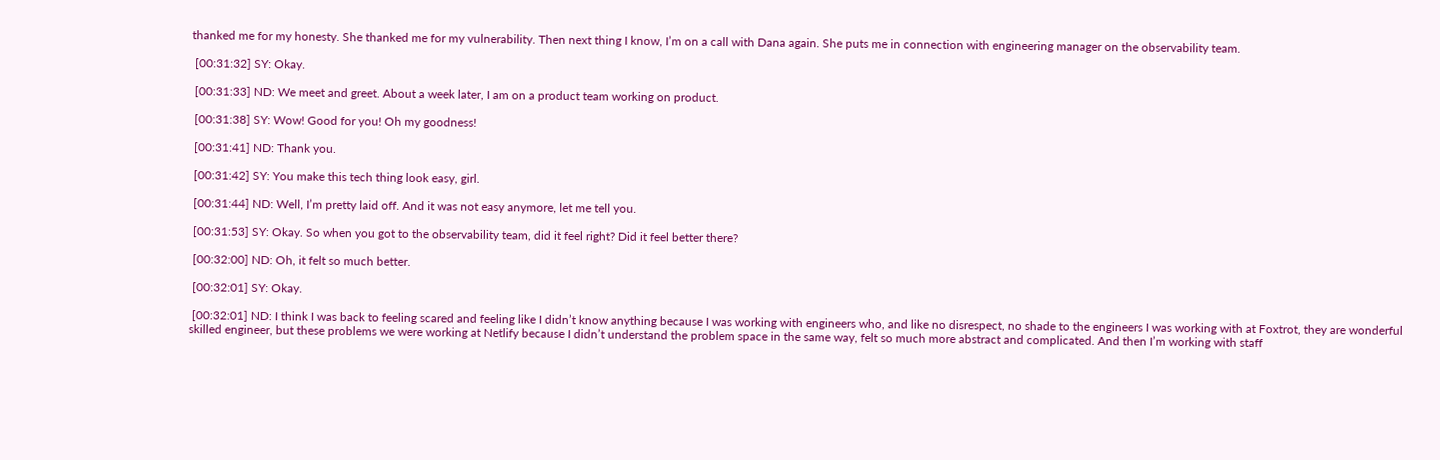thanked me for my honesty. She thanked me for my vulnerability. Then next thing I know, I’m on a call with Dana again. She puts me in connection with engineering manager on the observability team.

 [00:31:32] SY: Okay.

 [00:31:33] ND: We meet and greet. About a week later, I am on a product team working on product.

 [00:31:38] SY: Wow! Good for you! Oh my goodness!

 [00:31:41] ND: Thank you.

 [00:31:42] SY: You make this tech thing look easy, girl.

 [00:31:44] ND: Well, I’m pretty laid off. And it was not easy anymore, let me tell you.

 [00:31:53] SY: Okay. So when you got to the observability team, did it feel right? Did it feel better there?

 [00:32:00] ND: Oh, it felt so much better.

 [00:32:01] SY: Okay.

 [00:32:01] ND: I think I was back to feeling scared and feeling like I didn’t know anything because I was working with engineers who, and like no disrespect, no shade to the engineers I was working with at Foxtrot, they are wonderful skilled engineer, but these problems we were working at Netlify because I didn’t understand the problem space in the same way, felt so much more abstract and complicated. And then I’m working with staff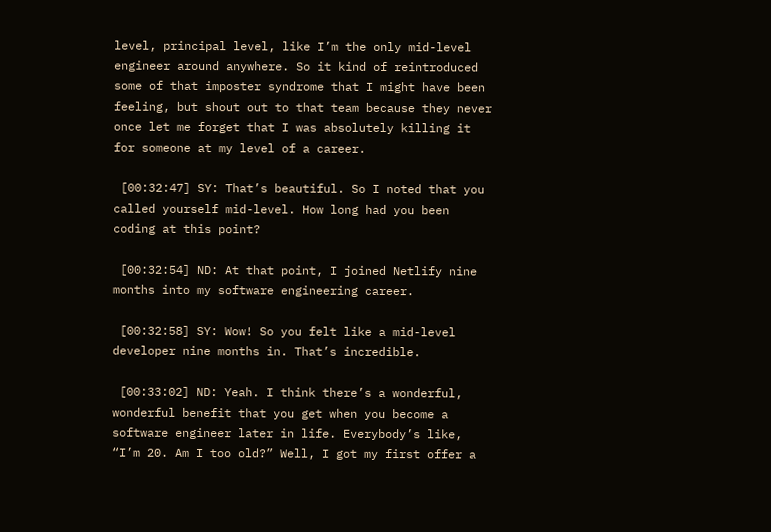level, principal level, like I’m the only mid-level engineer around anywhere. So it kind of reintroduced some of that imposter syndrome that I might have been feeling, but shout out to that team because they never once let me forget that I was absolutely killing it for someone at my level of a career.

 [00:32:47] SY: That’s beautiful. So I noted that you called yourself mid-level. How long had you been coding at this point?

 [00:32:54] ND: At that point, I joined Netlify nine months into my software engineering career.

 [00:32:58] SY: Wow! So you felt like a mid-level developer nine months in. That’s incredible.

 [00:33:02] ND: Yeah. I think there’s a wonderful, wonderful benefit that you get when you become a software engineer later in life. Everybody’s like, “I’m 20. Am I too old?” Well, I got my first offer a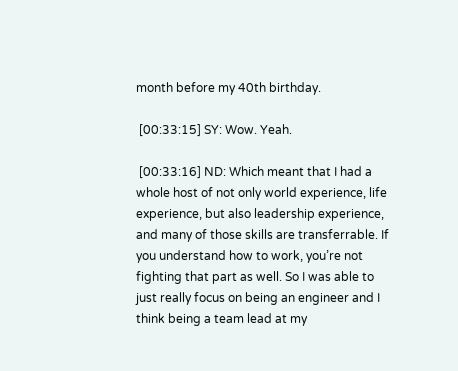month before my 40th birthday.

 [00:33:15] SY: Wow. Yeah.

 [00:33:16] ND: Which meant that I had a whole host of not only world experience, life experience, but also leadership experience, and many of those skills are transferrable. If you understand how to work, you’re not fighting that part as well. So I was able to just really focus on being an engineer and I think being a team lead at my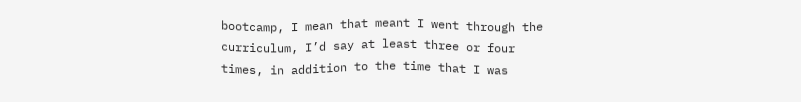bootcamp, I mean that meant I went through the curriculum, I’d say at least three or four times, in addition to the time that I was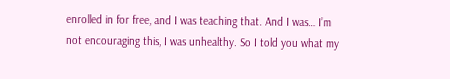enrolled in for free, and I was teaching that. And I was… I’m not encouraging this, I was unhealthy. So I told you what my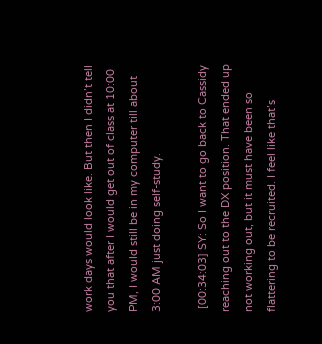work days would look like. But then I didn’t tell you that after I would get out of class at 10:00 PM, I would still be in my computer till about 3:00 AM just doing self-study.

 [00:34:03] SY: So I want to go back to Cassidy reaching out to the DX position. That ended up not working out, but it must have been so flattering to be recruited. I feel like that’s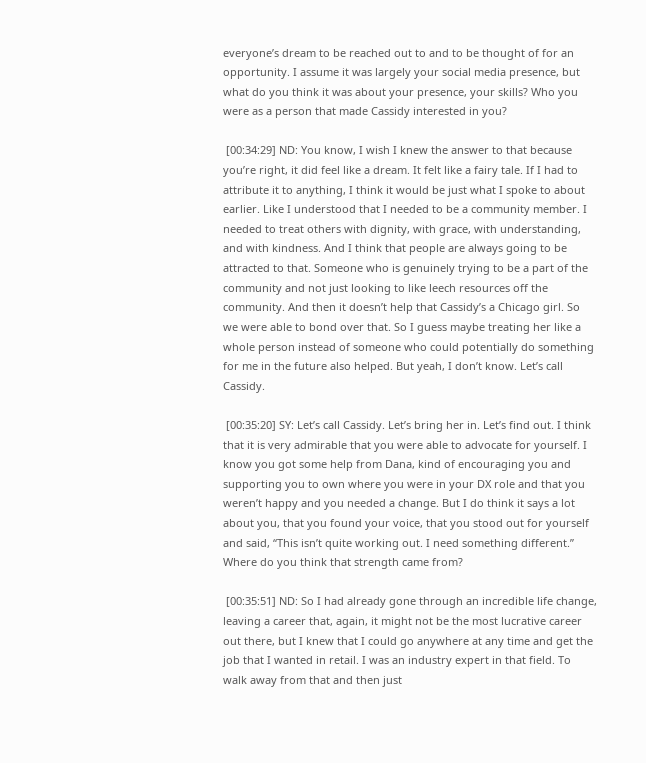everyone’s dream to be reached out to and to be thought of for an opportunity. I assume it was largely your social media presence, but what do you think it was about your presence, your skills? Who you were as a person that made Cassidy interested in you?

 [00:34:29] ND: You know, I wish I knew the answer to that because you’re right, it did feel like a dream. It felt like a fairy tale. If I had to attribute it to anything, I think it would be just what I spoke to about earlier. Like I understood that I needed to be a community member. I needed to treat others with dignity, with grace, with understanding, and with kindness. And I think that people are always going to be attracted to that. Someone who is genuinely trying to be a part of the community and not just looking to like leech resources off the community. And then it doesn’t help that Cassidy’s a Chicago girl. So we were able to bond over that. So I guess maybe treating her like a whole person instead of someone who could potentially do something for me in the future also helped. But yeah, I don’t know. Let’s call Cassidy.

 [00:35:20] SY: Let’s call Cassidy. Let’s bring her in. Let’s find out. I think that it is very admirable that you were able to advocate for yourself. I know you got some help from Dana, kind of encouraging you and supporting you to own where you were in your DX role and that you weren’t happy and you needed a change. But I do think it says a lot about you, that you found your voice, that you stood out for yourself and said, “This isn’t quite working out. I need something different.” Where do you think that strength came from?

 [00:35:51] ND: So I had already gone through an incredible life change, leaving a career that, again, it might not be the most lucrative career out there, but I knew that I could go anywhere at any time and get the job that I wanted in retail. I was an industry expert in that field. To walk away from that and then just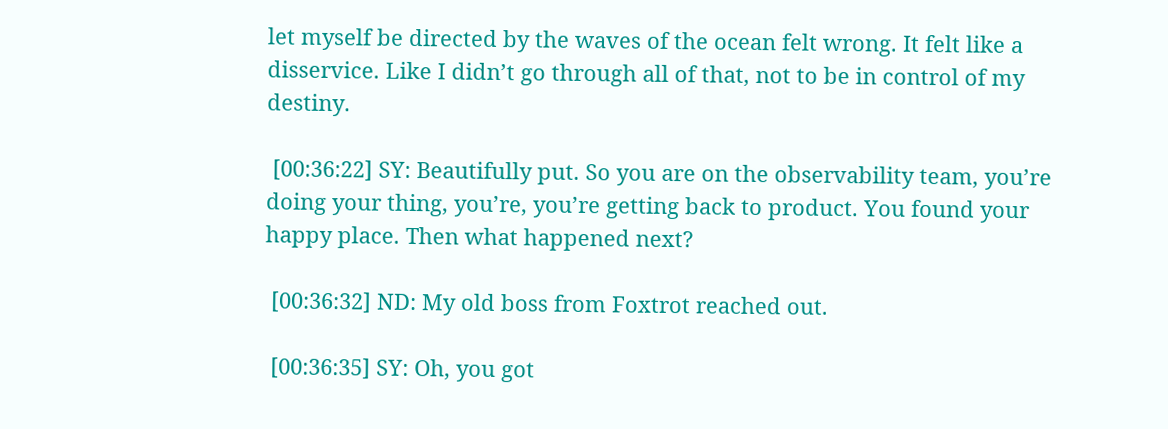let myself be directed by the waves of the ocean felt wrong. It felt like a disservice. Like I didn’t go through all of that, not to be in control of my destiny.

 [00:36:22] SY: Beautifully put. So you are on the observability team, you’re doing your thing, you’re, you’re getting back to product. You found your happy place. Then what happened next?

 [00:36:32] ND: My old boss from Foxtrot reached out.

 [00:36:35] SY: Oh, you got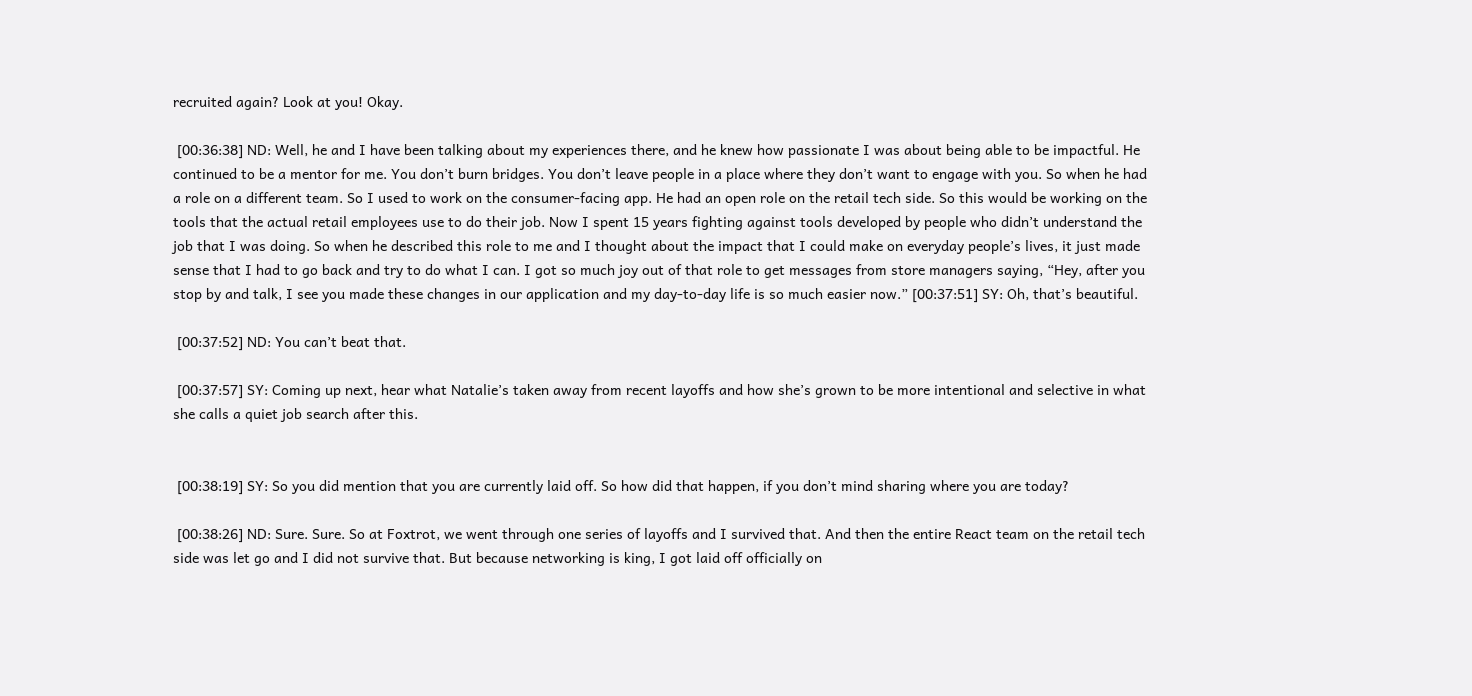recruited again? Look at you! Okay.

 [00:36:38] ND: Well, he and I have been talking about my experiences there, and he knew how passionate I was about being able to be impactful. He continued to be a mentor for me. You don’t burn bridges. You don’t leave people in a place where they don’t want to engage with you. So when he had a role on a different team. So I used to work on the consumer-facing app. He had an open role on the retail tech side. So this would be working on the tools that the actual retail employees use to do their job. Now I spent 15 years fighting against tools developed by people who didn’t understand the job that I was doing. So when he described this role to me and I thought about the impact that I could make on everyday people’s lives, it just made sense that I had to go back and try to do what I can. I got so much joy out of that role to get messages from store managers saying, “Hey, after you stop by and talk, I see you made these changes in our application and my day-to-day life is so much easier now.” [00:37:51] SY: Oh, that’s beautiful.

 [00:37:52] ND: You can’t beat that.

 [00:37:57] SY: Coming up next, hear what Natalie’s taken away from recent layoffs and how she’s grown to be more intentional and selective in what she calls a quiet job search after this.


 [00:38:19] SY: So you did mention that you are currently laid off. So how did that happen, if you don’t mind sharing where you are today?

 [00:38:26] ND: Sure. Sure. So at Foxtrot, we went through one series of layoffs and I survived that. And then the entire React team on the retail tech side was let go and I did not survive that. But because networking is king, I got laid off officially on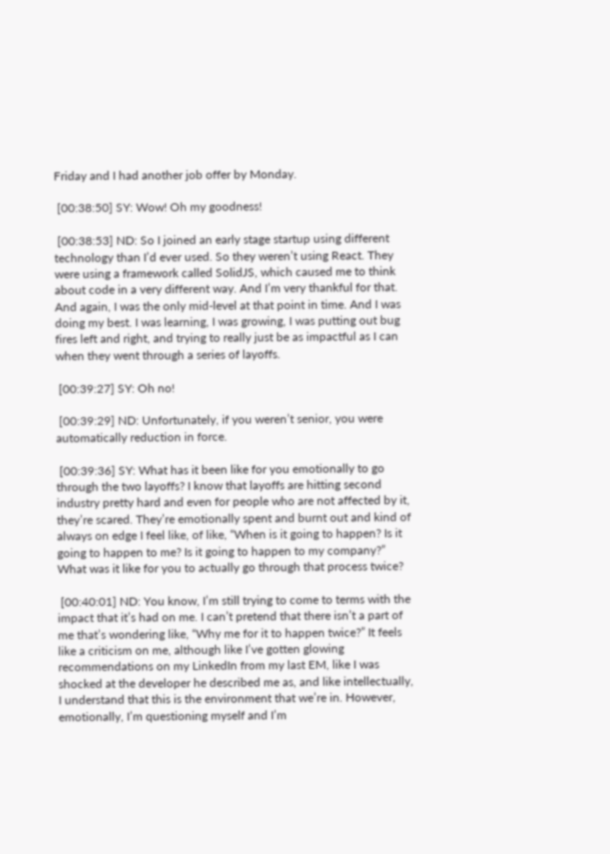Friday and I had another job offer by Monday.

 [00:38:50] SY: Wow! Oh my goodness!

 [00:38:53] ND: So I joined an early stage startup using different technology than I’d ever used. So they weren’t using React. They were using a framework called SolidJS, which caused me to think about code in a very different way. And I’m very thankful for that. And again, I was the only mid-level at that point in time. And I was doing my best. I was learning, I was growing, I was putting out bug fires left and right, and trying to really just be as impactful as I can when they went through a series of layoffs.

 [00:39:27] SY: Oh no!

 [00:39:29] ND: Unfortunately, if you weren’t senior, you were automatically reduction in force.

 [00:39:36] SY: What has it been like for you emotionally to go through the two layoffs? I know that layoffs are hitting second industry pretty hard and even for people who are not affected by it, they’re scared. They’re emotionally spent and burnt out and kind of always on edge I feel like, of like, “When is it going to happen? Is it going to happen to me? Is it going to happen to my company?” What was it like for you to actually go through that process twice?

 [00:40:01] ND: You know, I’m still trying to come to terms with the impact that it’s had on me. I can’t pretend that there isn’t a part of me that’s wondering like, “Why me for it to happen twice?” It feels like a criticism on me, although like I’ve gotten glowing recommendations on my LinkedIn from my last EM, like I was shocked at the developer he described me as, and like intellectually, I understand that this is the environment that we’re in. However, emotionally, I’m questioning myself and I’m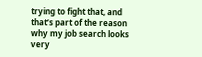trying to fight that, and that’s part of the reason why my job search looks very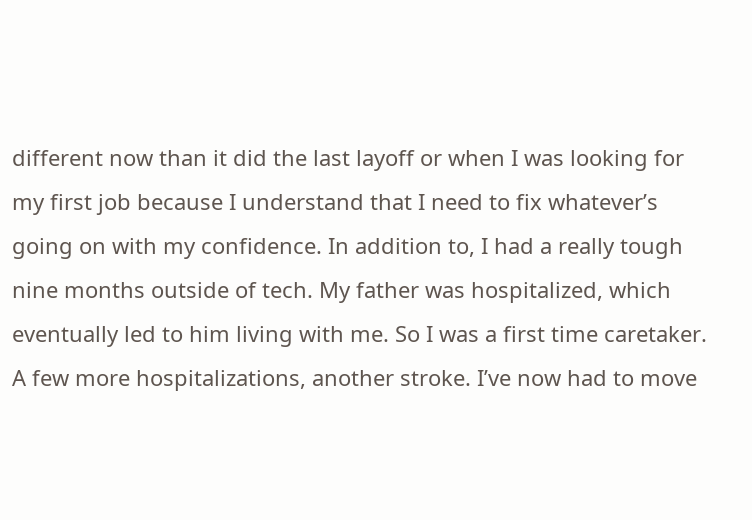different now than it did the last layoff or when I was looking for my first job because I understand that I need to fix whatever’s going on with my confidence. In addition to, I had a really tough nine months outside of tech. My father was hospitalized, which eventually led to him living with me. So I was a first time caretaker. A few more hospitalizations, another stroke. I’ve now had to move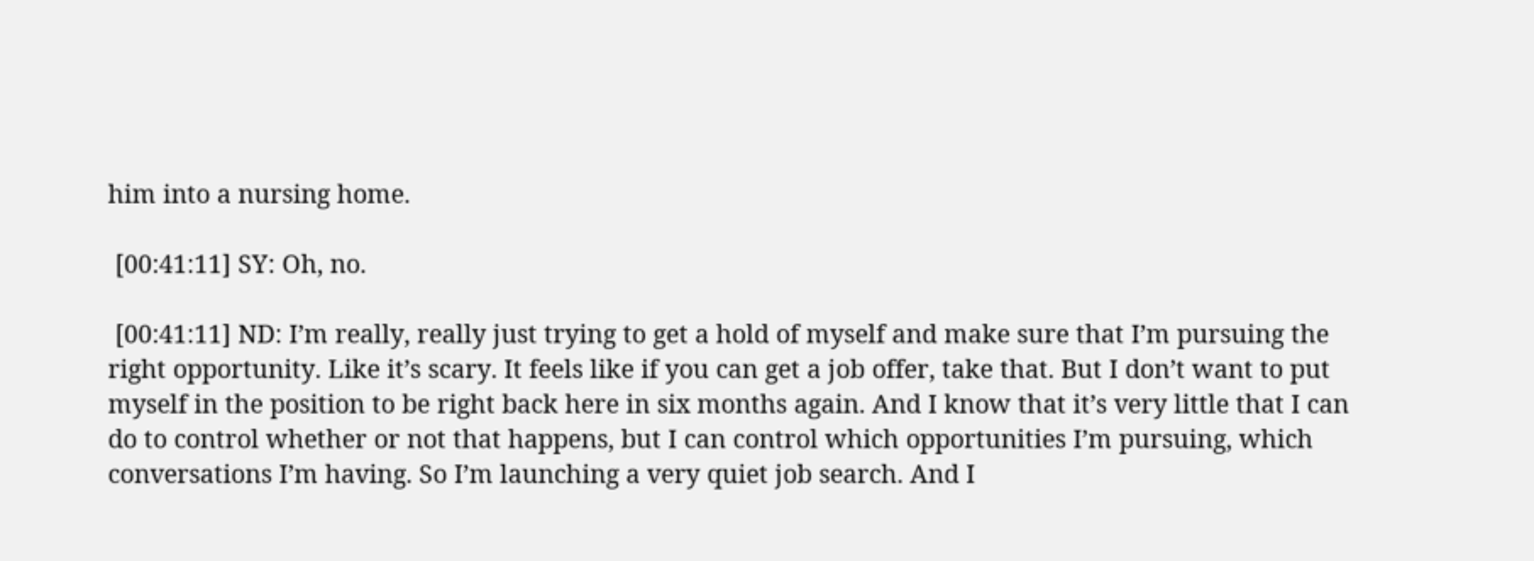him into a nursing home.

 [00:41:11] SY: Oh, no.

 [00:41:11] ND: I’m really, really just trying to get a hold of myself and make sure that I’m pursuing the right opportunity. Like it’s scary. It feels like if you can get a job offer, take that. But I don’t want to put myself in the position to be right back here in six months again. And I know that it’s very little that I can do to control whether or not that happens, but I can control which opportunities I’m pursuing, which conversations I’m having. So I’m launching a very quiet job search. And I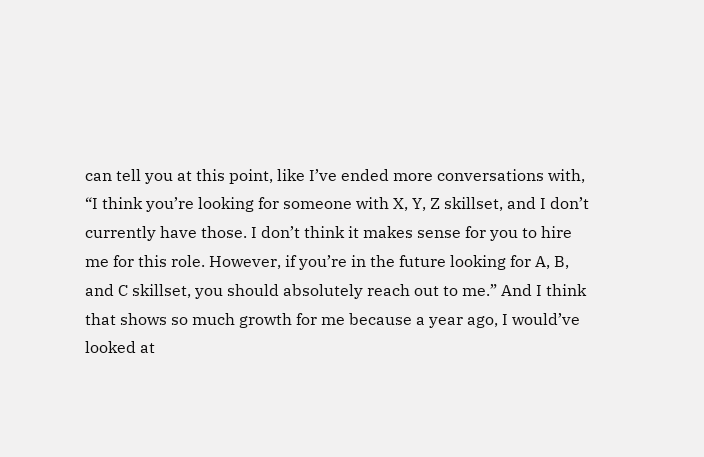can tell you at this point, like I’ve ended more conversations with, “I think you’re looking for someone with X, Y, Z skillset, and I don’t currently have those. I don’t think it makes sense for you to hire me for this role. However, if you’re in the future looking for A, B, and C skillset, you should absolutely reach out to me.” And I think that shows so much growth for me because a year ago, I would’ve looked at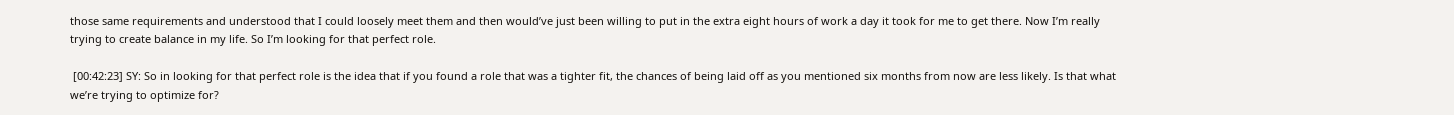those same requirements and understood that I could loosely meet them and then would’ve just been willing to put in the extra eight hours of work a day it took for me to get there. Now I’m really trying to create balance in my life. So I’m looking for that perfect role.

 [00:42:23] SY: So in looking for that perfect role is the idea that if you found a role that was a tighter fit, the chances of being laid off as you mentioned six months from now are less likely. Is that what we’re trying to optimize for?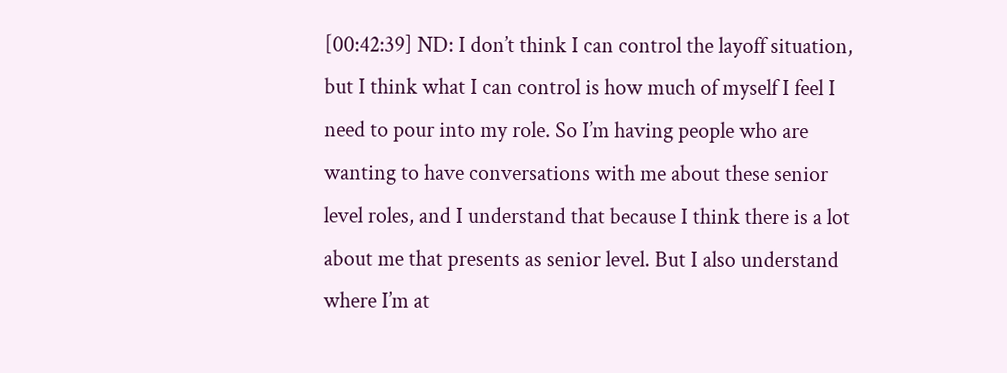[00:42:39] ND: I don’t think I can control the layoff situation, but I think what I can control is how much of myself I feel I need to pour into my role. So I’m having people who are wanting to have conversations with me about these senior level roles, and I understand that because I think there is a lot about me that presents as senior level. But I also understand where I’m at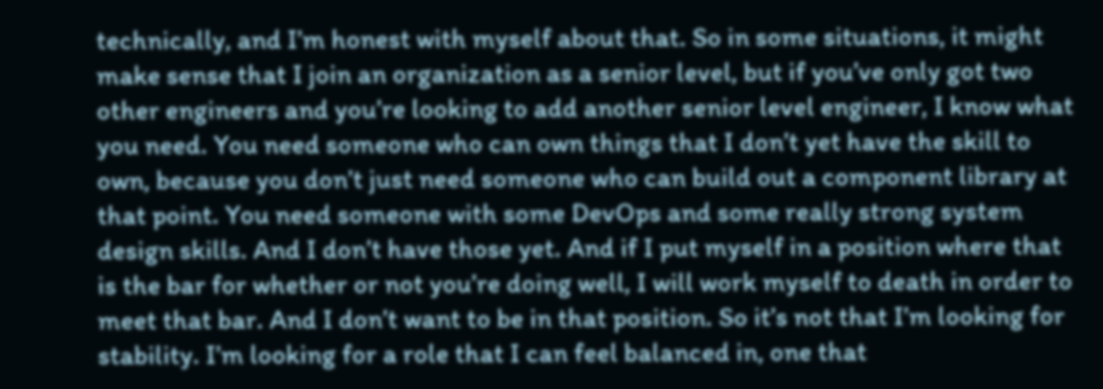technically, and I’m honest with myself about that. So in some situations, it might make sense that I join an organization as a senior level, but if you’ve only got two other engineers and you’re looking to add another senior level engineer, I know what you need. You need someone who can own things that I don’t yet have the skill to own, because you don’t just need someone who can build out a component library at that point. You need someone with some DevOps and some really strong system design skills. And I don’t have those yet. And if I put myself in a position where that is the bar for whether or not you’re doing well, I will work myself to death in order to meet that bar. And I don’t want to be in that position. So it’s not that I’m looking for stability. I’m looking for a role that I can feel balanced in, one that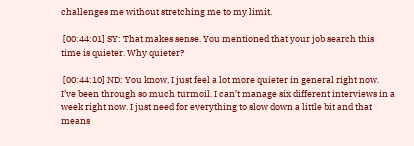challenges me without stretching me to my limit.

 [00:44:01] SY: That makes sense. You mentioned that your job search this time is quieter. Why quieter?

 [00:44:10] ND: You know, I just feel a lot more quieter in general right now. I’ve been through so much turmoil. I can’t manage six different interviews in a week right now. I just need for everything to slow down a little bit and that means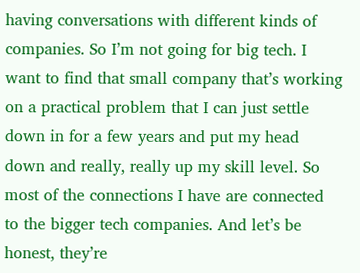having conversations with different kinds of companies. So I’m not going for big tech. I want to find that small company that’s working on a practical problem that I can just settle down in for a few years and put my head down and really, really up my skill level. So most of the connections I have are connected to the bigger tech companies. And let’s be honest, they’re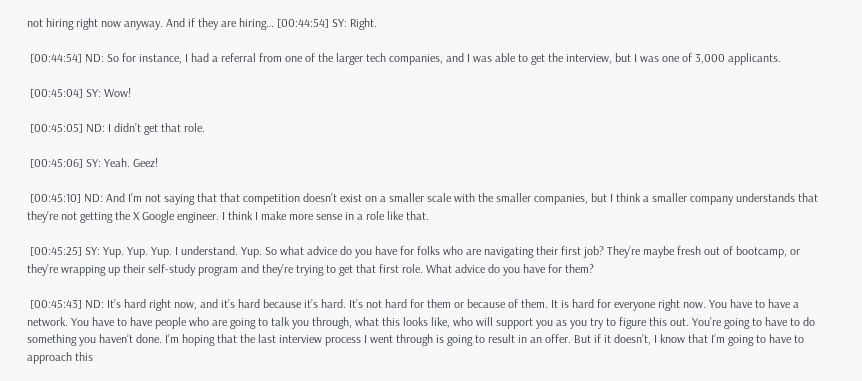not hiring right now anyway. And if they are hiring… [00:44:54] SY: Right.

 [00:44:54] ND: So for instance, I had a referral from one of the larger tech companies, and I was able to get the interview, but I was one of 3,000 applicants.

 [00:45:04] SY: Wow!

 [00:45:05] ND: I didn’t get that role.

 [00:45:06] SY: Yeah. Geez!

 [00:45:10] ND: And I’m not saying that that competition doesn’t exist on a smaller scale with the smaller companies, but I think a smaller company understands that they’re not getting the X Google engineer. I think I make more sense in a role like that.

 [00:45:25] SY: Yup. Yup. Yup. I understand. Yup. So what advice do you have for folks who are navigating their first job? They’re maybe fresh out of bootcamp, or they’re wrapping up their self-study program and they’re trying to get that first role. What advice do you have for them?

 [00:45:43] ND: It’s hard right now, and it’s hard because it’s hard. It’s not hard for them or because of them. It is hard for everyone right now. You have to have a network. You have to have people who are going to talk you through, what this looks like, who will support you as you try to figure this out. You’re going to have to do something you haven’t done. I’m hoping that the last interview process I went through is going to result in an offer. But if it doesn’t, I know that I’m going to have to approach this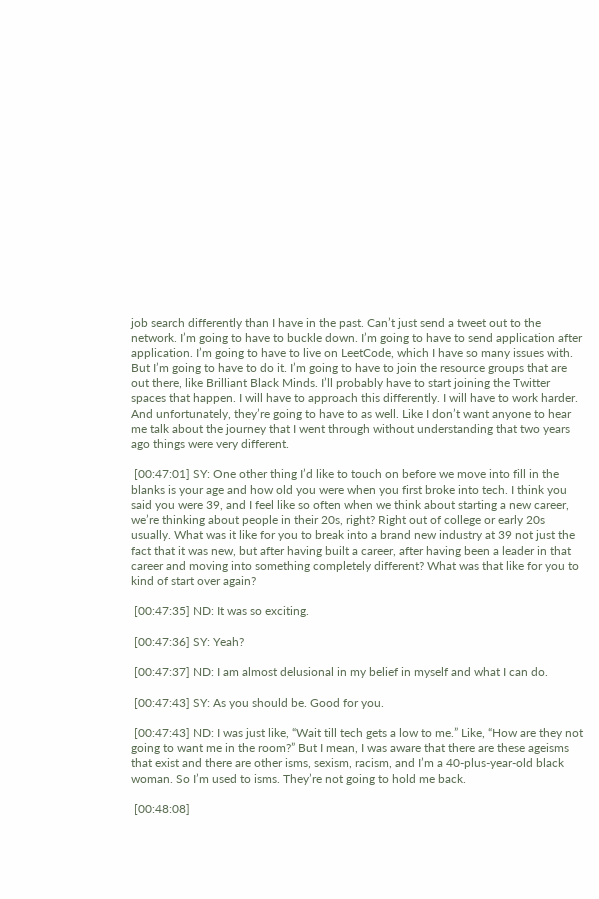job search differently than I have in the past. Can’t just send a tweet out to the network. I’m going to have to buckle down. I’m going to have to send application after application. I’m going to have to live on LeetCode, which I have so many issues with. But I’m going to have to do it. I’m going to have to join the resource groups that are out there, like Brilliant Black Minds. I’ll probably have to start joining the Twitter spaces that happen. I will have to approach this differently. I will have to work harder. And unfortunately, they’re going to have to as well. Like I don’t want anyone to hear me talk about the journey that I went through without understanding that two years ago things were very different.

 [00:47:01] SY: One other thing I’d like to touch on before we move into fill in the blanks is your age and how old you were when you first broke into tech. I think you said you were 39, and I feel like so often when we think about starting a new career, we’re thinking about people in their 20s, right? Right out of college or early 20s usually. What was it like for you to break into a brand new industry at 39 not just the fact that it was new, but after having built a career, after having been a leader in that career and moving into something completely different? What was that like for you to kind of start over again?

 [00:47:35] ND: It was so exciting.

 [00:47:36] SY: Yeah?

 [00:47:37] ND: I am almost delusional in my belief in myself and what I can do.

 [00:47:43] SY: As you should be. Good for you.

 [00:47:43] ND: I was just like, “Wait till tech gets a low to me.” Like, “How are they not going to want me in the room?” But I mean, I was aware that there are these ageisms that exist and there are other isms, sexism, racism, and I’m a 40-plus-year-old black woman. So I’m used to isms. They’re not going to hold me back.

 [00:48:08]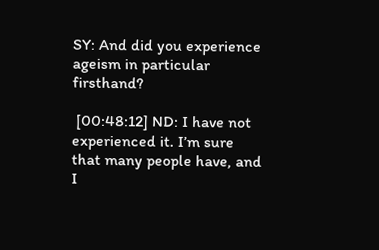SY: And did you experience ageism in particular firsthand?

 [00:48:12] ND: I have not experienced it. I’m sure that many people have, and I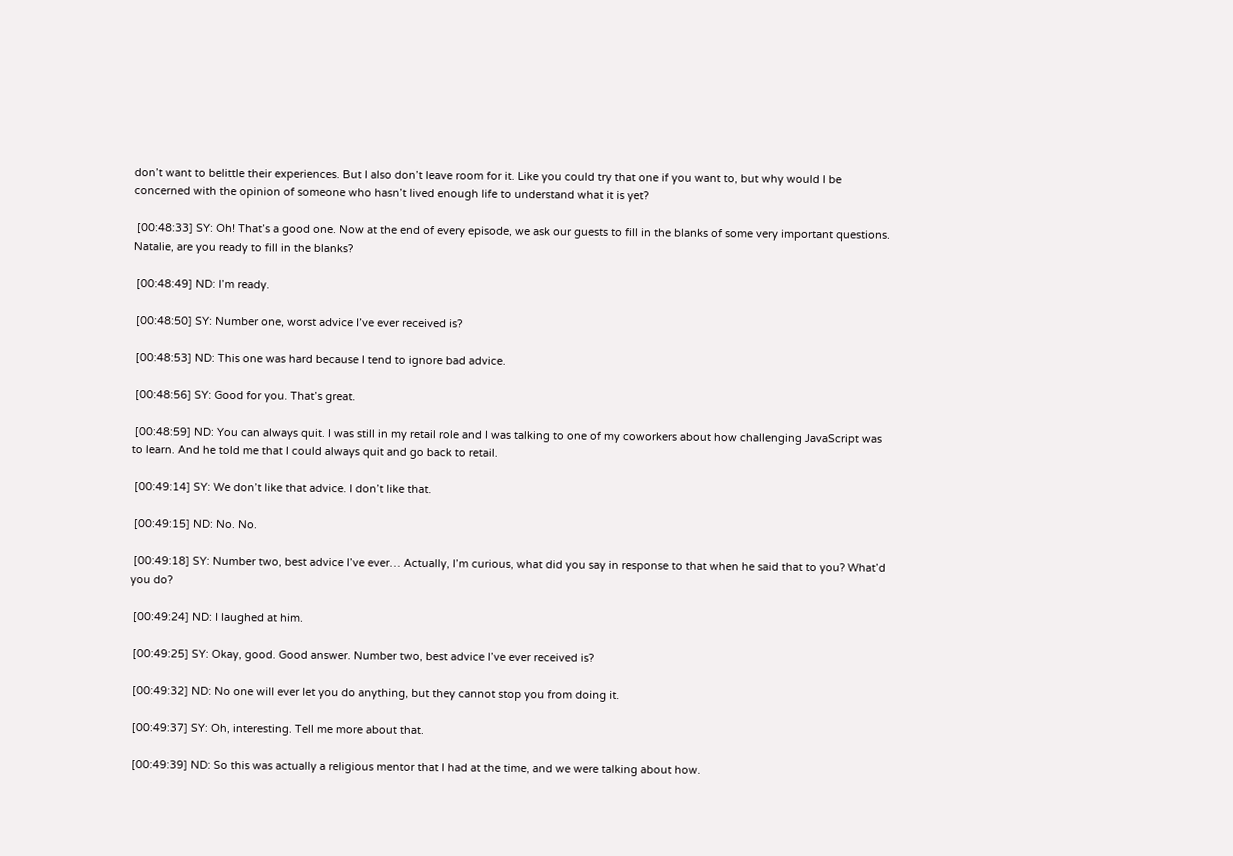don’t want to belittle their experiences. But I also don’t leave room for it. Like you could try that one if you want to, but why would I be concerned with the opinion of someone who hasn’t lived enough life to understand what it is yet?

 [00:48:33] SY: Oh! That’s a good one. Now at the end of every episode, we ask our guests to fill in the blanks of some very important questions. Natalie, are you ready to fill in the blanks?

 [00:48:49] ND: I’m ready.

 [00:48:50] SY: Number one, worst advice I’ve ever received is?

 [00:48:53] ND: This one was hard because I tend to ignore bad advice.

 [00:48:56] SY: Good for you. That’s great.

 [00:48:59] ND: You can always quit. I was still in my retail role and I was talking to one of my coworkers about how challenging JavaScript was to learn. And he told me that I could always quit and go back to retail.

 [00:49:14] SY: We don’t like that advice. I don’t like that.

 [00:49:15] ND: No. No.

 [00:49:18] SY: Number two, best advice I’ve ever… Actually, I’m curious, what did you say in response to that when he said that to you? What’d you do?

 [00:49:24] ND: I laughed at him.

 [00:49:25] SY: Okay, good. Good answer. Number two, best advice I’ve ever received is?

 [00:49:32] ND: No one will ever let you do anything, but they cannot stop you from doing it.

 [00:49:37] SY: Oh, interesting. Tell me more about that.

 [00:49:39] ND: So this was actually a religious mentor that I had at the time, and we were talking about how.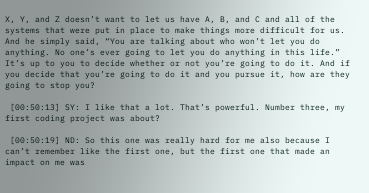X, Y, and Z doesn’t want to let us have A, B, and C and all of the systems that were put in place to make things more difficult for us. And he simply said, “You are talking about who won’t let you do anything. No one’s ever going to let you do anything in this life.” It’s up to you to decide whether or not you’re going to do it. And if you decide that you’re going to do it and you pursue it, how are they going to stop you?

 [00:50:13] SY: I like that a lot. That’s powerful. Number three, my first coding project was about?

 [00:50:19] ND: So this one was really hard for me also because I can’t remember like the first one, but the first one that made an impact on me was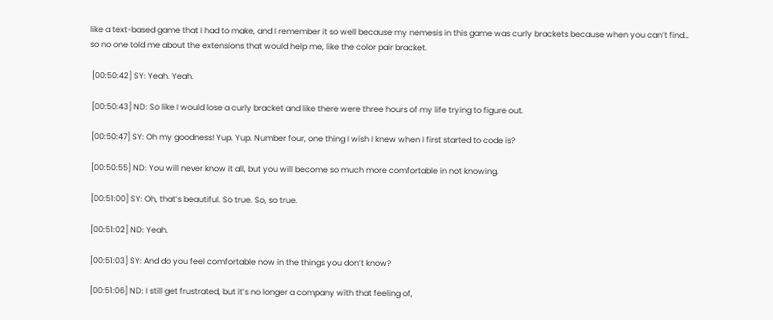like a text-based game that I had to make, and I remember it so well because my nemesis in this game was curly brackets because when you can’t find… so no one told me about the extensions that would help me, like the color pair bracket.

 [00:50:42] SY: Yeah. Yeah.

 [00:50:43] ND: So like I would lose a curly bracket and like there were three hours of my life trying to figure out.

 [00:50:47] SY: Oh my goodness! Yup. Yup. Number four, one thing I wish I knew when I first started to code is?

 [00:50:55] ND: You will never know it all, but you will become so much more comfortable in not knowing.

 [00:51:00] SY: Oh, that’s beautiful. So true. So, so true.

 [00:51:02] ND: Yeah.

 [00:51:03] SY: And do you feel comfortable now in the things you don’t know?

 [00:51:06] ND: I still get frustrated, but it’s no longer a company with that feeling of,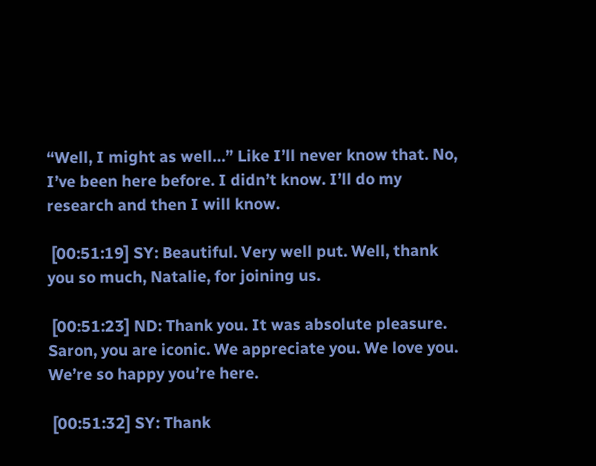“Well, I might as well…” Like I’ll never know that. No, I’ve been here before. I didn’t know. I’ll do my research and then I will know.

 [00:51:19] SY: Beautiful. Very well put. Well, thank you so much, Natalie, for joining us.

 [00:51:23] ND: Thank you. It was absolute pleasure. Saron, you are iconic. We appreciate you. We love you. We’re so happy you’re here.

 [00:51:32] SY: Thank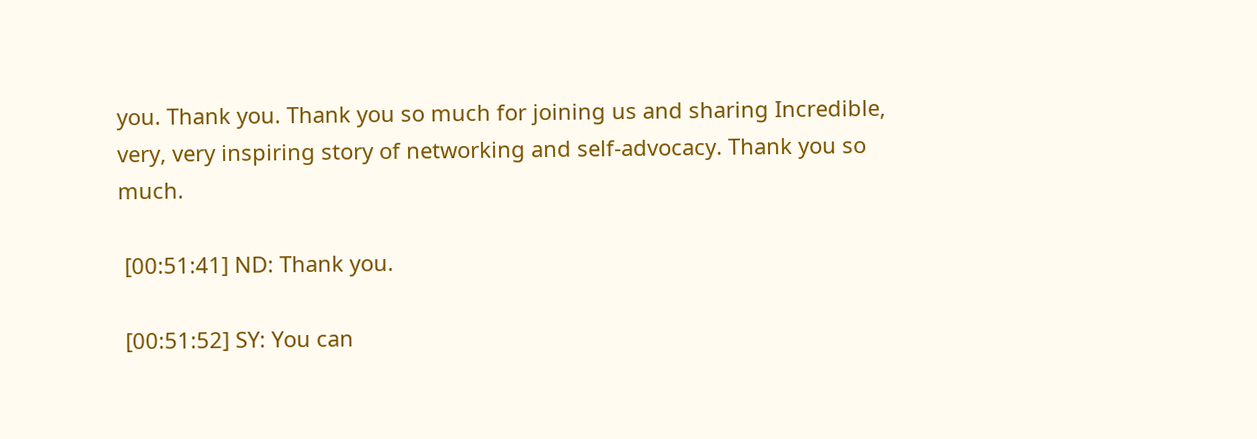you. Thank you. Thank you so much for joining us and sharing Incredible, very, very inspiring story of networking and self-advocacy. Thank you so much.

 [00:51:41] ND: Thank you.

 [00:51:52] SY: You can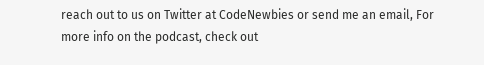reach out to us on Twitter at CodeNewbies or send me an email, For more info on the podcast, check out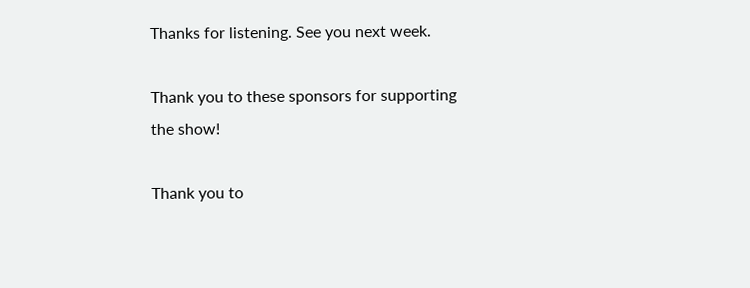Thanks for listening. See you next week.

Thank you to these sponsors for supporting the show!

Thank you to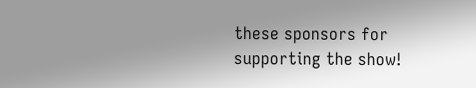these sponsors for supporting the show!